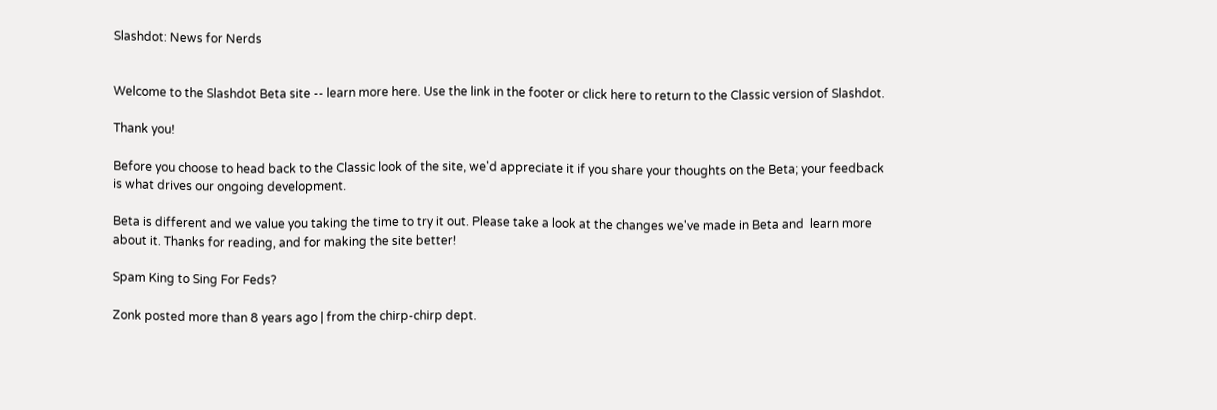Slashdot: News for Nerds


Welcome to the Slashdot Beta site -- learn more here. Use the link in the footer or click here to return to the Classic version of Slashdot.

Thank you!

Before you choose to head back to the Classic look of the site, we'd appreciate it if you share your thoughts on the Beta; your feedback is what drives our ongoing development.

Beta is different and we value you taking the time to try it out. Please take a look at the changes we've made in Beta and  learn more about it. Thanks for reading, and for making the site better!

Spam King to Sing For Feds?

Zonk posted more than 8 years ago | from the chirp-chirp dept.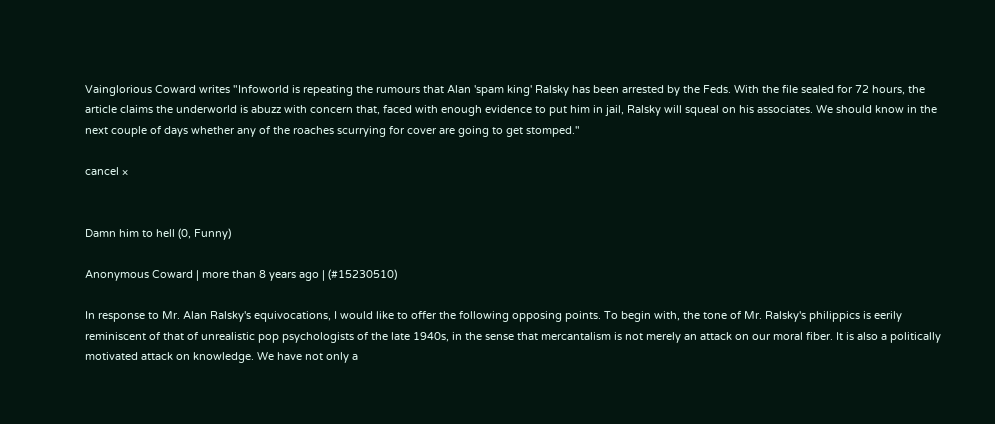Vainglorious Coward writes "Infoworld is repeating the rumours that Alan 'spam king' Ralsky has been arrested by the Feds. With the file sealed for 72 hours, the article claims the underworld is abuzz with concern that, faced with enough evidence to put him in jail, Ralsky will squeal on his associates. We should know in the next couple of days whether any of the roaches scurrying for cover are going to get stomped."

cancel ×


Damn him to hell (0, Funny)

Anonymous Coward | more than 8 years ago | (#15230510)

In response to Mr. Alan Ralsky's equivocations, I would like to offer the following opposing points. To begin with, the tone of Mr. Ralsky's philippics is eerily reminiscent of that of unrealistic pop psychologists of the late 1940s, in the sense that mercantalism is not merely an attack on our moral fiber. It is also a politically motivated attack on knowledge. We have not only a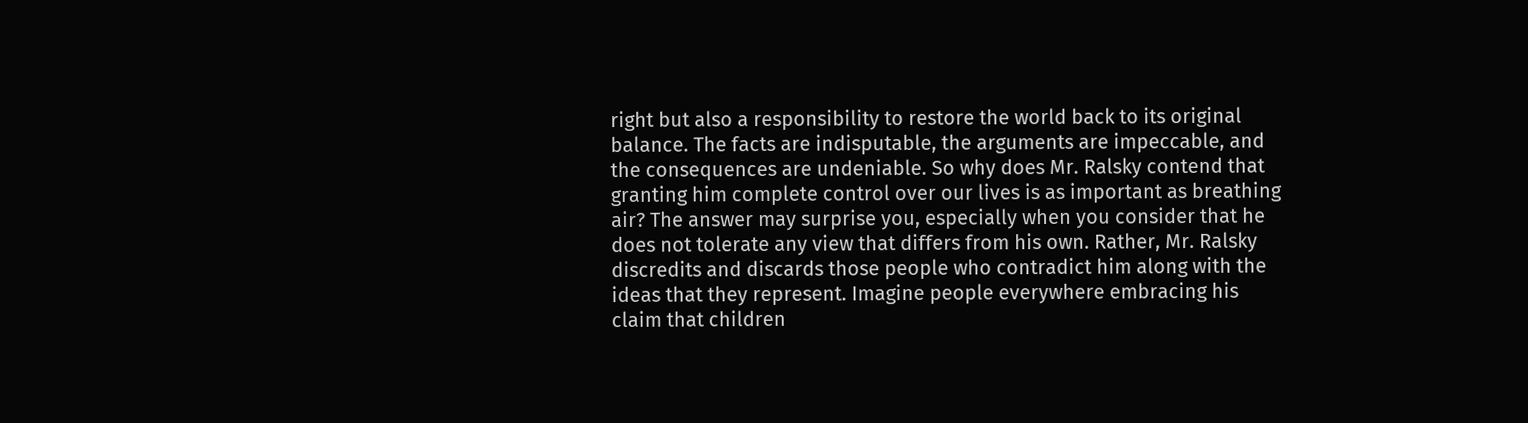right but also a responsibility to restore the world back to its original balance. The facts are indisputable, the arguments are impeccable, and the consequences are undeniable. So why does Mr. Ralsky contend that granting him complete control over our lives is as important as breathing air? The answer may surprise you, especially when you consider that he does not tolerate any view that differs from his own. Rather, Mr. Ralsky discredits and discards those people who contradict him along with the ideas that they represent. Imagine people everywhere embracing his claim that children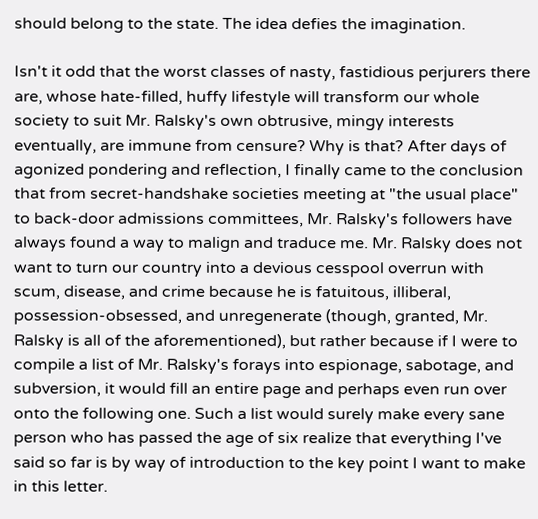should belong to the state. The idea defies the imagination.

Isn't it odd that the worst classes of nasty, fastidious perjurers there are, whose hate-filled, huffy lifestyle will transform our whole society to suit Mr. Ralsky's own obtrusive, mingy interests eventually, are immune from censure? Why is that? After days of agonized pondering and reflection, I finally came to the conclusion that from secret-handshake societies meeting at "the usual place" to back-door admissions committees, Mr. Ralsky's followers have always found a way to malign and traduce me. Mr. Ralsky does not want to turn our country into a devious cesspool overrun with scum, disease, and crime because he is fatuitous, illiberal, possession-obsessed, and unregenerate (though, granted, Mr. Ralsky is all of the aforementioned), but rather because if I were to compile a list of Mr. Ralsky's forays into espionage, sabotage, and subversion, it would fill an entire page and perhaps even run over onto the following one. Such a list would surely make every sane person who has passed the age of six realize that everything I've said so far is by way of introduction to the key point I want to make in this letter.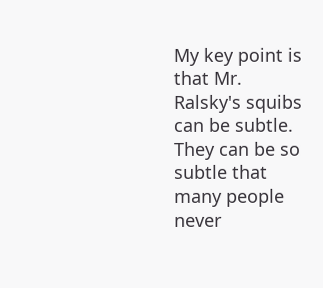My key point is that Mr. Ralsky's squibs can be subtle. They can be so subtle that many people never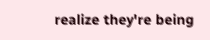realize they're being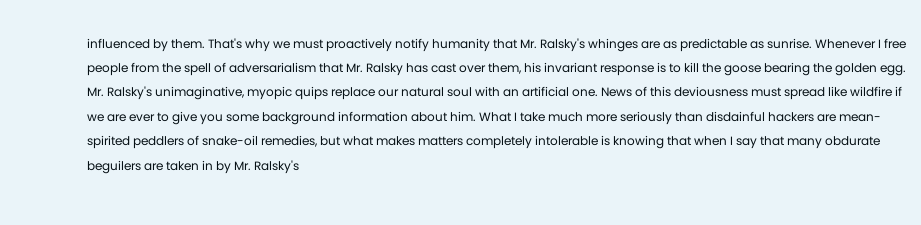influenced by them. That's why we must proactively notify humanity that Mr. Ralsky's whinges are as predictable as sunrise. Whenever I free people from the spell of adversarialism that Mr. Ralsky has cast over them, his invariant response is to kill the goose bearing the golden egg. Mr. Ralsky's unimaginative, myopic quips replace our natural soul with an artificial one. News of this deviousness must spread like wildfire if we are ever to give you some background information about him. What I take much more seriously than disdainful hackers are mean-spirited peddlers of snake-oil remedies, but what makes matters completely intolerable is knowing that when I say that many obdurate beguilers are taken in by Mr. Ralsky's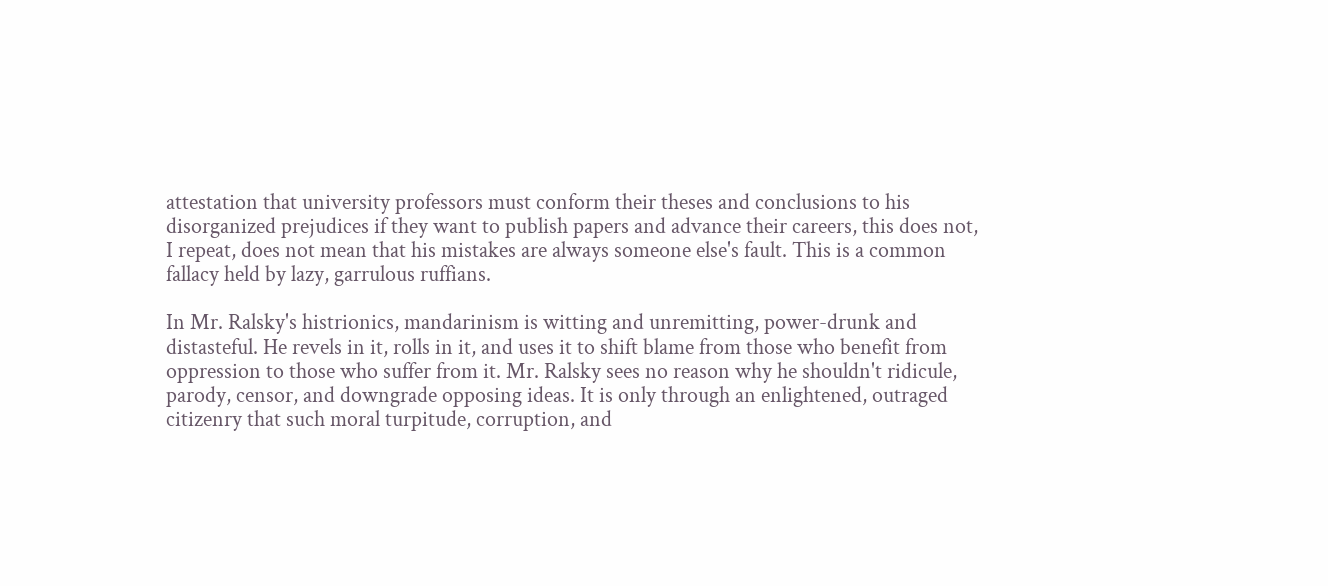attestation that university professors must conform their theses and conclusions to his disorganized prejudices if they want to publish papers and advance their careers, this does not, I repeat, does not mean that his mistakes are always someone else's fault. This is a common fallacy held by lazy, garrulous ruffians.

In Mr. Ralsky's histrionics, mandarinism is witting and unremitting, power-drunk and distasteful. He revels in it, rolls in it, and uses it to shift blame from those who benefit from oppression to those who suffer from it. Mr. Ralsky sees no reason why he shouldn't ridicule, parody, censor, and downgrade opposing ideas. It is only through an enlightened, outraged citizenry that such moral turpitude, corruption, and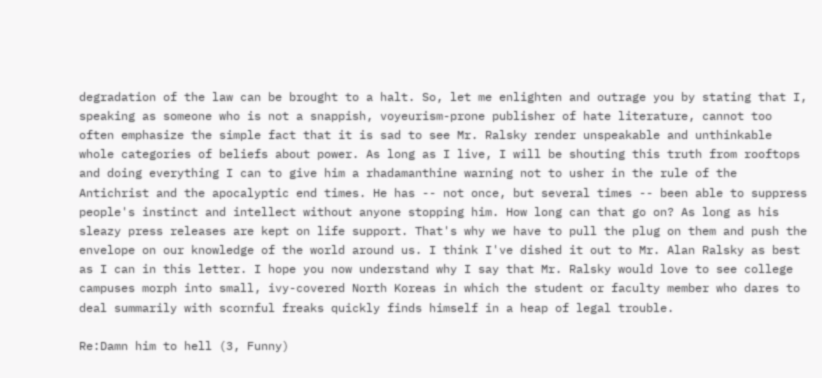degradation of the law can be brought to a halt. So, let me enlighten and outrage you by stating that I, speaking as someone who is not a snappish, voyeurism-prone publisher of hate literature, cannot too often emphasize the simple fact that it is sad to see Mr. Ralsky render unspeakable and unthinkable whole categories of beliefs about power. As long as I live, I will be shouting this truth from rooftops and doing everything I can to give him a rhadamanthine warning not to usher in the rule of the Antichrist and the apocalyptic end times. He has -- not once, but several times -- been able to suppress people's instinct and intellect without anyone stopping him. How long can that go on? As long as his sleazy press releases are kept on life support. That's why we have to pull the plug on them and push the envelope on our knowledge of the world around us. I think I've dished it out to Mr. Alan Ralsky as best as I can in this letter. I hope you now understand why I say that Mr. Ralsky would love to see college campuses morph into small, ivy-covered North Koreas in which the student or faculty member who dares to deal summarily with scornful freaks quickly finds himself in a heap of legal trouble.

Re:Damn him to hell (3, Funny)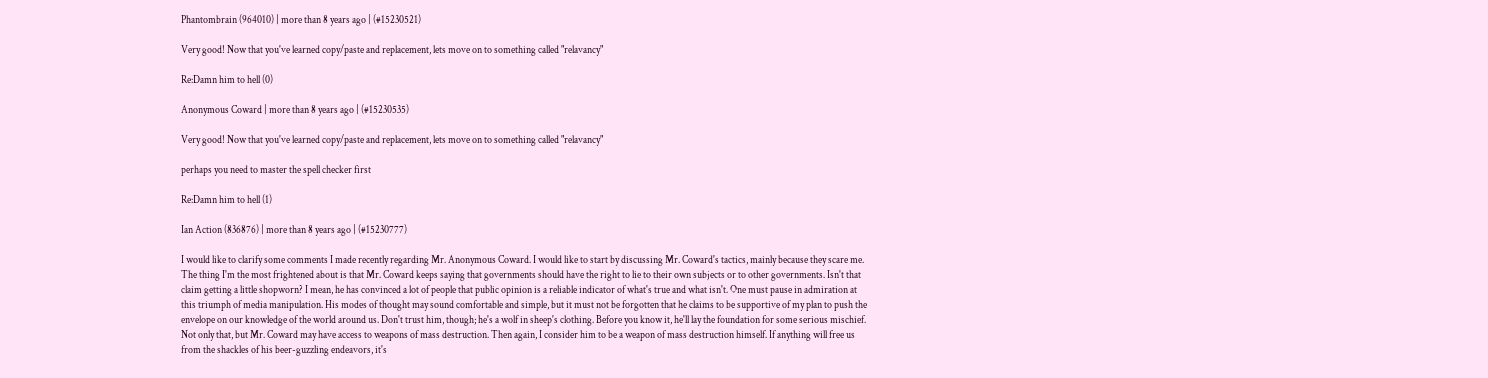Phantombrain (964010) | more than 8 years ago | (#15230521)

Very good! Now that you've learned copy/paste and replacement, lets move on to something called "relavancy"

Re:Damn him to hell (0)

Anonymous Coward | more than 8 years ago | (#15230535)

Very good! Now that you've learned copy/paste and replacement, lets move on to something called "relavancy"

perhaps you need to master the spell checker first

Re:Damn him to hell (1)

Ian Action (836876) | more than 8 years ago | (#15230777)

I would like to clarify some comments I made recently regarding Mr. Anonymous Coward. I would like to start by discussing Mr. Coward's tactics, mainly because they scare me. The thing I'm the most frightened about is that Mr. Coward keeps saying that governments should have the right to lie to their own subjects or to other governments. Isn't that claim getting a little shopworn? I mean, he has convinced a lot of people that public opinion is a reliable indicator of what's true and what isn't. One must pause in admiration at this triumph of media manipulation. His modes of thought may sound comfortable and simple, but it must not be forgotten that he claims to be supportive of my plan to push the envelope on our knowledge of the world around us. Don't trust him, though; he's a wolf in sheep's clothing. Before you know it, he'll lay the foundation for some serious mischief. Not only that, but Mr. Coward may have access to weapons of mass destruction. Then again, I consider him to be a weapon of mass destruction himself. If anything will free us from the shackles of his beer-guzzling endeavors, it's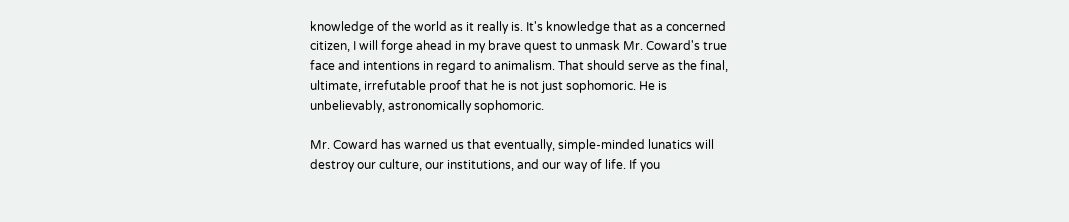knowledge of the world as it really is. It's knowledge that as a concerned citizen, I will forge ahead in my brave quest to unmask Mr. Coward's true face and intentions in regard to animalism. That should serve as the final, ultimate, irrefutable proof that he is not just sophomoric. He is unbelievably, astronomically sophomoric.

Mr. Coward has warned us that eventually, simple-minded lunatics will destroy our culture, our institutions, and our way of life. If you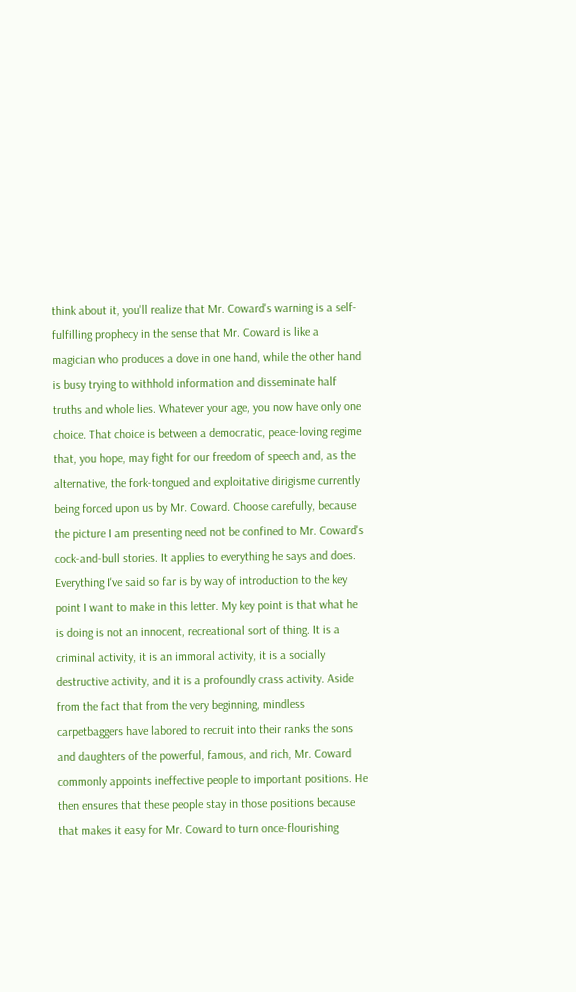think about it, you'll realize that Mr. Coward's warning is a self-fulfilling prophecy in the sense that Mr. Coward is like a magician who produces a dove in one hand, while the other hand is busy trying to withhold information and disseminate half truths and whole lies. Whatever your age, you now have only one choice. That choice is between a democratic, peace-loving regime that, you hope, may fight for our freedom of speech and, as the alternative, the fork-tongued and exploitative dirigisme currently being forced upon us by Mr. Coward. Choose carefully, because the picture I am presenting need not be confined to Mr. Coward's cock-and-bull stories. It applies to everything he says and does. Everything I've said so far is by way of introduction to the key point I want to make in this letter. My key point is that what he is doing is not an innocent, recreational sort of thing. It is a criminal activity, it is an immoral activity, it is a socially destructive activity, and it is a profoundly crass activity. Aside from the fact that from the very beginning, mindless carpetbaggers have labored to recruit into their ranks the sons and daughters of the powerful, famous, and rich, Mr. Coward commonly appoints ineffective people to important positions. He then ensures that these people stay in those positions because that makes it easy for Mr. Coward to turn once-flourishing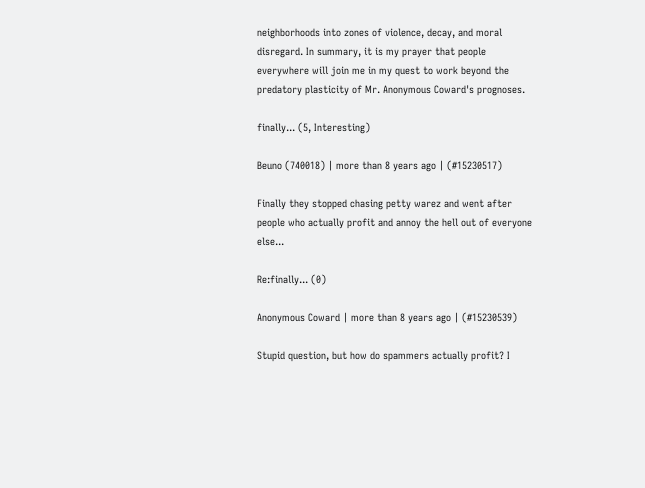neighborhoods into zones of violence, decay, and moral disregard. In summary, it is my prayer that people everywhere will join me in my quest to work beyond the predatory plasticity of Mr. Anonymous Coward's prognoses.

finally... (5, Interesting)

Beuno (740018) | more than 8 years ago | (#15230517)

Finally they stopped chasing petty warez and went after people who actually profit and annoy the hell out of everyone else...

Re:finally... (0)

Anonymous Coward | more than 8 years ago | (#15230539)

Stupid question, but how do spammers actually profit? I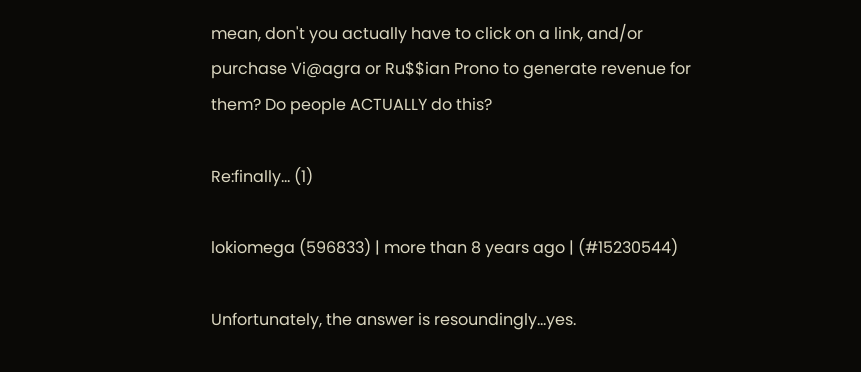mean, don't you actually have to click on a link, and/or purchase Vi@agra or Ru$$ian Prono to generate revenue for them? Do people ACTUALLY do this?

Re:finally... (1)

lokiomega (596833) | more than 8 years ago | (#15230544)

Unfortunately, the answer is resoundingly...yes.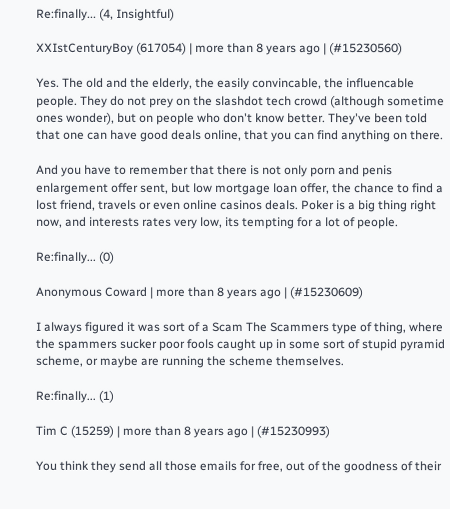Re:finally... (4, Insightful)

XXIstCenturyBoy (617054) | more than 8 years ago | (#15230560)

Yes. The old and the elderly, the easily convincable, the influencable people. They do not prey on the slashdot tech crowd (although sometime ones wonder), but on people who don't know better. They've been told that one can have good deals online, that you can find anything on there.

And you have to remember that there is not only porn and penis enlargement offer sent, but low mortgage loan offer, the chance to find a lost friend, travels or even online casinos deals. Poker is a big thing right now, and interests rates very low, its tempting for a lot of people.

Re:finally... (0)

Anonymous Coward | more than 8 years ago | (#15230609)

I always figured it was sort of a Scam The Scammers type of thing, where the spammers sucker poor fools caught up in some sort of stupid pyramid scheme, or maybe are running the scheme themselves.

Re:finally... (1)

Tim C (15259) | more than 8 years ago | (#15230993)

You think they send all those emails for free, out of the goodness of their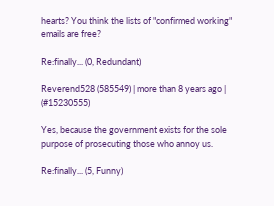hearts? You think the lists of "confirmed working" emails are free?

Re:finally... (0, Redundant)

Reverend528 (585549) | more than 8 years ago | (#15230555)

Yes, because the government exists for the sole purpose of prosecuting those who annoy us.

Re:finally... (5, Funny)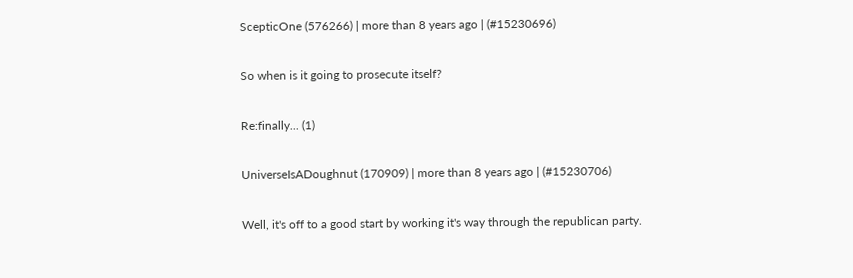ScepticOne (576266) | more than 8 years ago | (#15230696)

So when is it going to prosecute itself?

Re:finally... (1)

UniverseIsADoughnut (170909) | more than 8 years ago | (#15230706)

Well, it's off to a good start by working it's way through the republican party.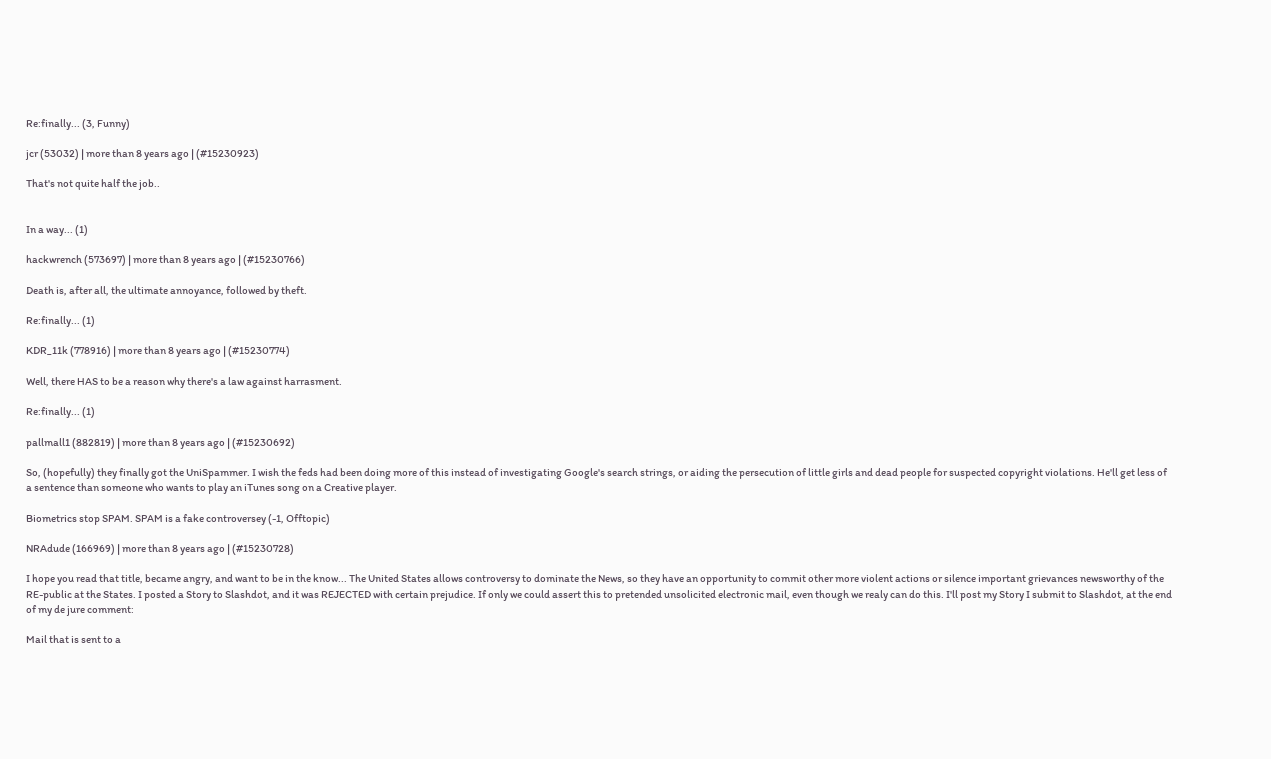Re:finally... (3, Funny)

jcr (53032) | more than 8 years ago | (#15230923)

That's not quite half the job..


In a way... (1)

hackwrench (573697) | more than 8 years ago | (#15230766)

Death is, after all, the ultimate annoyance, followed by theft.

Re:finally... (1)

KDR_11k (778916) | more than 8 years ago | (#15230774)

Well, there HAS to be a reason why there's a law against harrasment.

Re:finally... (1)

pallmall1 (882819) | more than 8 years ago | (#15230692)

So, (hopefully) they finally got the UniSpammer. I wish the feds had been doing more of this instead of investigating Google's search strings, or aiding the persecution of little girls and dead people for suspected copyright violations. He'll get less of a sentence than someone who wants to play an iTunes song on a Creative player.

Biometrics stop SPAM. SPAM is a fake controversey (-1, Offtopic)

NRAdude (166969) | more than 8 years ago | (#15230728)

I hope you read that title, became angry, and want to be in the know... The United States allows controversy to dominate the News, so they have an opportunity to commit other more violent actions or silence important grievances newsworthy of the RE-public at the States. I posted a Story to Slashdot, and it was REJECTED with certain prejudice. If only we could assert this to pretended unsolicited electronic mail, even though we realy can do this. I'll post my Story I submit to Slashdot, at the end of my de jure comment:

Mail that is sent to a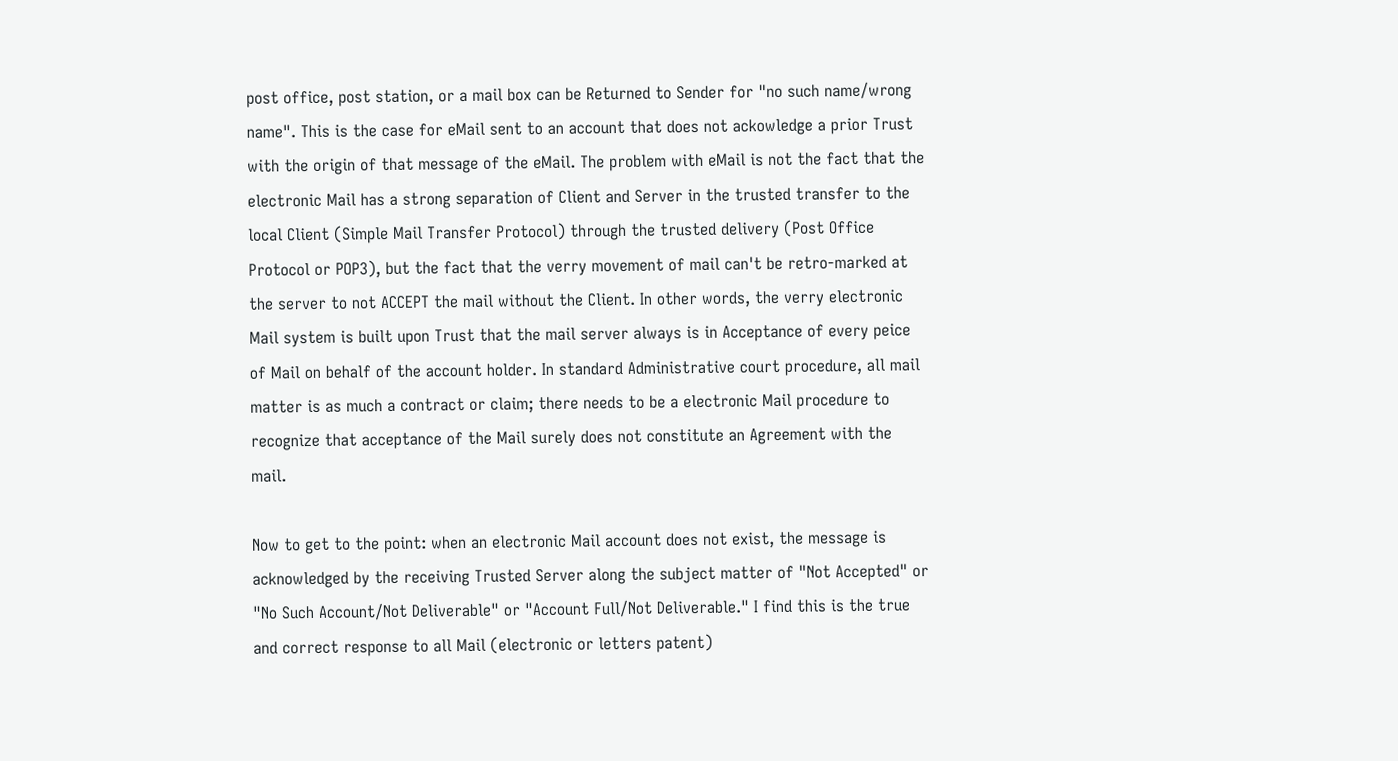post office, post station, or a mail box can be Returned to Sender for "no such name/wrong name". This is the case for eMail sent to an account that does not ackowledge a prior Trust with the origin of that message of the eMail. The problem with eMail is not the fact that the electronic Mail has a strong separation of Client and Server in the trusted transfer to the local Client (Simple Mail Transfer Protocol) through the trusted delivery (Post Office Protocol or POP3), but the fact that the verry movement of mail can't be retro-marked at the server to not ACCEPT the mail without the Client. In other words, the verry electronic Mail system is built upon Trust that the mail server always is in Acceptance of every peice of Mail on behalf of the account holder. In standard Administrative court procedure, all mail matter is as much a contract or claim; there needs to be a electronic Mail procedure to recognize that acceptance of the Mail surely does not constitute an Agreement with the mail.

Now to get to the point: when an electronic Mail account does not exist, the message is acknowledged by the receiving Trusted Server along the subject matter of "Not Accepted" or "No Such Account/Not Deliverable" or "Account Full/Not Deliverable." I find this is the true and correct response to all Mail (electronic or letters patent)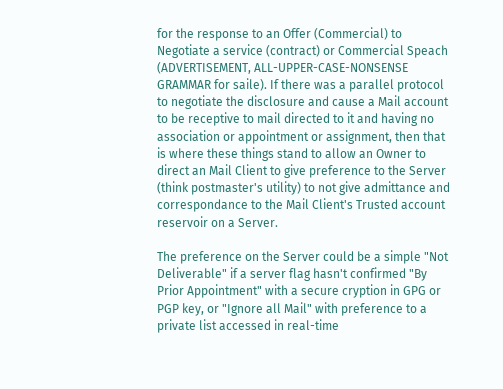for the response to an Offer (Commercial) to Negotiate a service (contract) or Commercial Speach (ADVERTISEMENT, ALL-UPPER-CASE-NONSENSE GRAMMAR for saile). If there was a parallel protocol to negotiate the disclosure and cause a Mail account to be receptive to mail directed to it and having no association or appointment or assignment, then that is where these things stand to allow an Owner to direct an Mail Client to give preference to the Server (think postmaster's utility) to not give admittance and correspondance to the Mail Client's Trusted account reservoir on a Server.

The preference on the Server could be a simple "Not Deliverable" if a server flag hasn't confirmed "By Prior Appointment" with a secure cryption in GPG or PGP key, or "Ignore all Mail" with preference to a private list accessed in real-time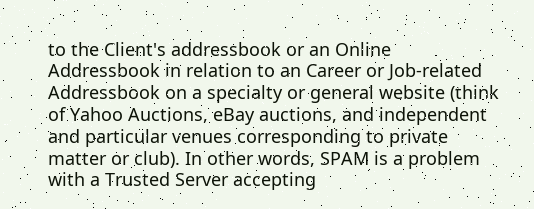to the Client's addressbook or an Online Addressbook in relation to an Career or Job-related Addressbook on a specialty or general website (think of Yahoo Auctions, eBay auctions, and independent and particular venues corresponding to private matter or club). In other words, SPAM is a problem with a Trusted Server accepting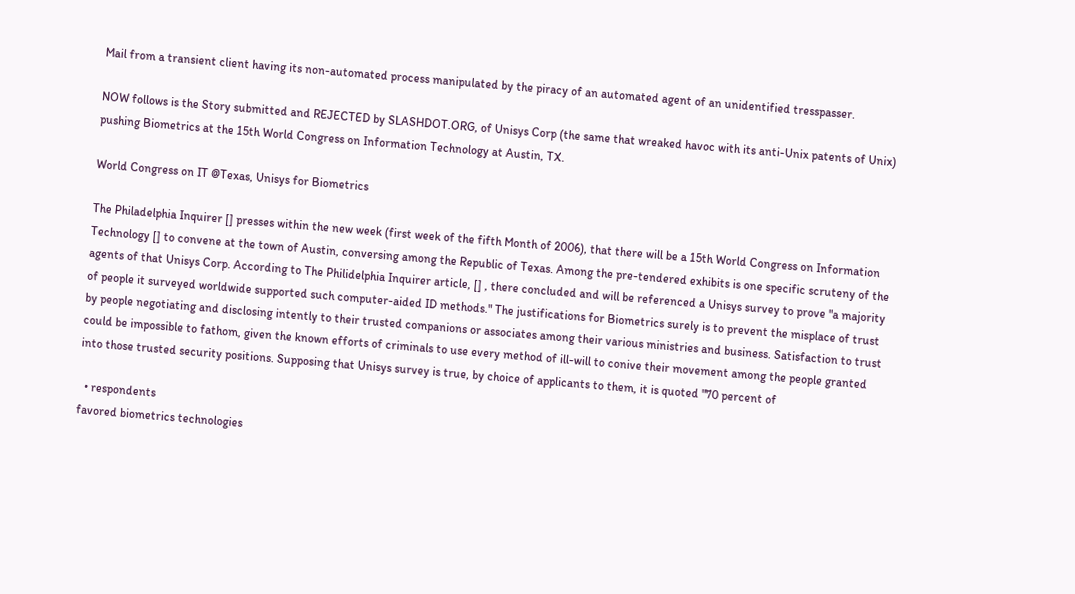Mail from a transient client having its non-automated process manipulated by the piracy of an automated agent of an unidentified tresspasser.

NOW follows is the Story submitted and REJECTED by SLASHDOT.ORG, of Unisys Corp (the same that wreaked havoc with its anti-Unix patents of Unix) pushing Biometrics at the 15th World Congress on Information Technology at Austin, TX.

World Congress on IT @Texas, Unisys for Biometrics

The Philadelphia Inquirer [] presses within the new week (first week of the fifth Month of 2006), that there will be a 15th World Congress on Information Technology [] to convene at the town of Austin, conversing among the Republic of Texas. Among the pre-tendered exhibits is one specific scruteny of the agents of that Unisys Corp. According to The Philidelphia Inquirer article, [] , there concluded and will be referenced a Unisys survey to prove "a majority of people it surveyed worldwide supported such computer-aided ID methods." The justifications for Biometrics surely is to prevent the misplace of trust by people negotiating and disclosing intently to their trusted companions or associates among their various ministries and business. Satisfaction to trust could be impossible to fathom, given the known efforts of criminals to use every method of ill-will to conive their movement among the people granted into those trusted security positions. Supposing that Unisys survey is true, by choice of applicants to them, it is quoted "70 percent of

  • respondents
favored biometrics technologies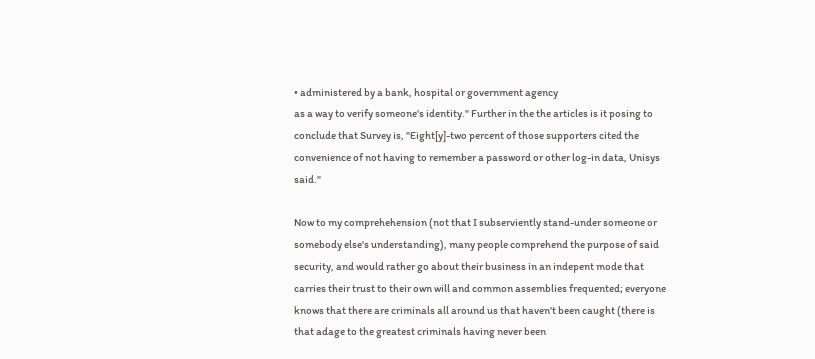• administered by a bank, hospital or government agency
as a way to verify someone's identity." Further in the the articles is it posing to conclude that Survey is, "Eight[y]-two percent of those supporters cited the convenience of not having to remember a password or other log-in data, Unisys said."

Now to my comprehehension (not that I subserviently stand-under someone or somebody else's understanding), many people comprehend the purpose of said security, and would rather go about their business in an indepent mode that carries their trust to their own will and common assemblies frequented; everyone knows that there are criminals all around us that haven't been caught (there is that adage to the greatest criminals having never been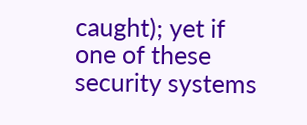caught); yet if one of these security systems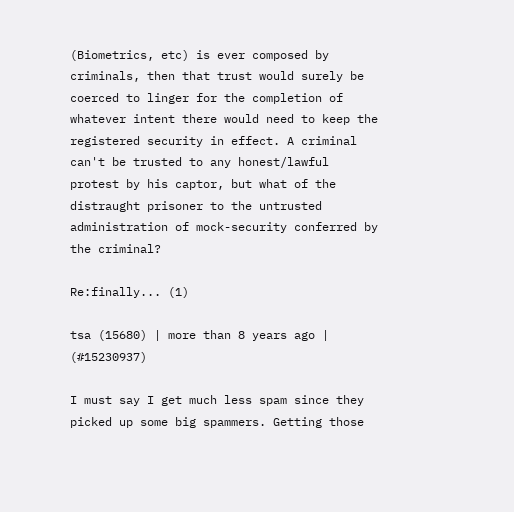(Biometrics, etc) is ever composed by criminals, then that trust would surely be coerced to linger for the completion of whatever intent there would need to keep the registered security in effect. A criminal can't be trusted to any honest/lawful protest by his captor, but what of the distraught prisoner to the untrusted administration of mock-security conferred by the criminal?

Re:finally... (1)

tsa (15680) | more than 8 years ago | (#15230937)

I must say I get much less spam since they picked up some big spammers. Getting those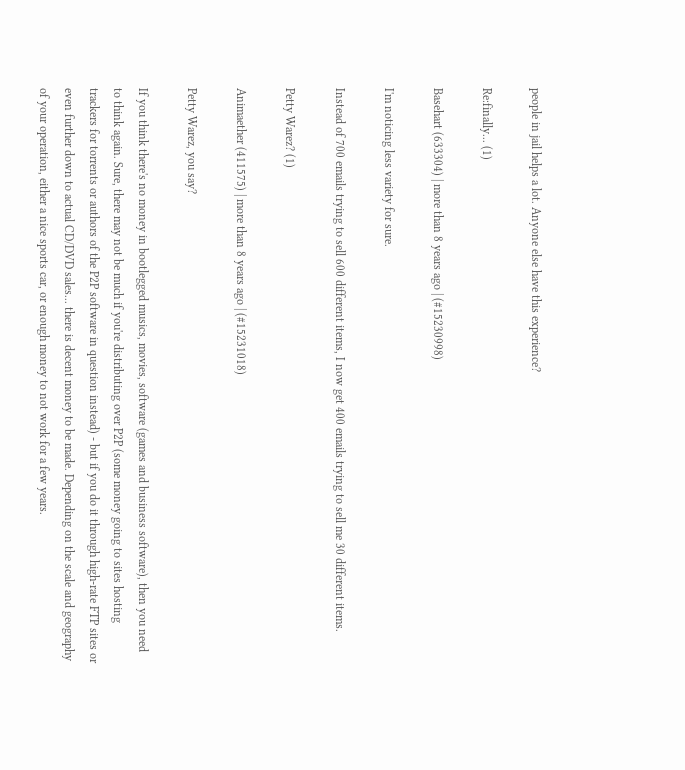people in jail helps a lot. Anyone else have this experience?

Re:finally... (1)

Basehart (633304) | more than 8 years ago | (#15230998)

I'm noticing less variety for sure.

Instead of 700 emails trying to sell 600 different items, I now get 400 emails trying to sell me 30 different items.

Petty Warez? (1)

Animaether (411575) | more than 8 years ago | (#15231018)

Petty Warez, you say?

If you think there's no money in bootlegged musics, movies, software (games and business software), then you need to think again. Sure, there may not be much if you're distributing over P2P (some money going to sites hosting trackers for torrents or authors of the P2P software in question instead) - but if you do it through high-rate FTP sites or even further down to actual CD/DVD sales... there is decent money to be made. Depending on the scale and geography of your operation, either a nice sports car, or enough money to not work for a few years.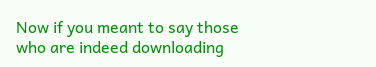Now if you meant to say those who are indeed downloading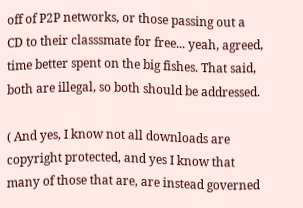off of P2P networks, or those passing out a CD to their classsmate for free... yeah, agreed, time better spent on the big fishes. That said, both are illegal, so both should be addressed.

( And yes, I know not all downloads are copyright protected, and yes I know that many of those that are, are instead governed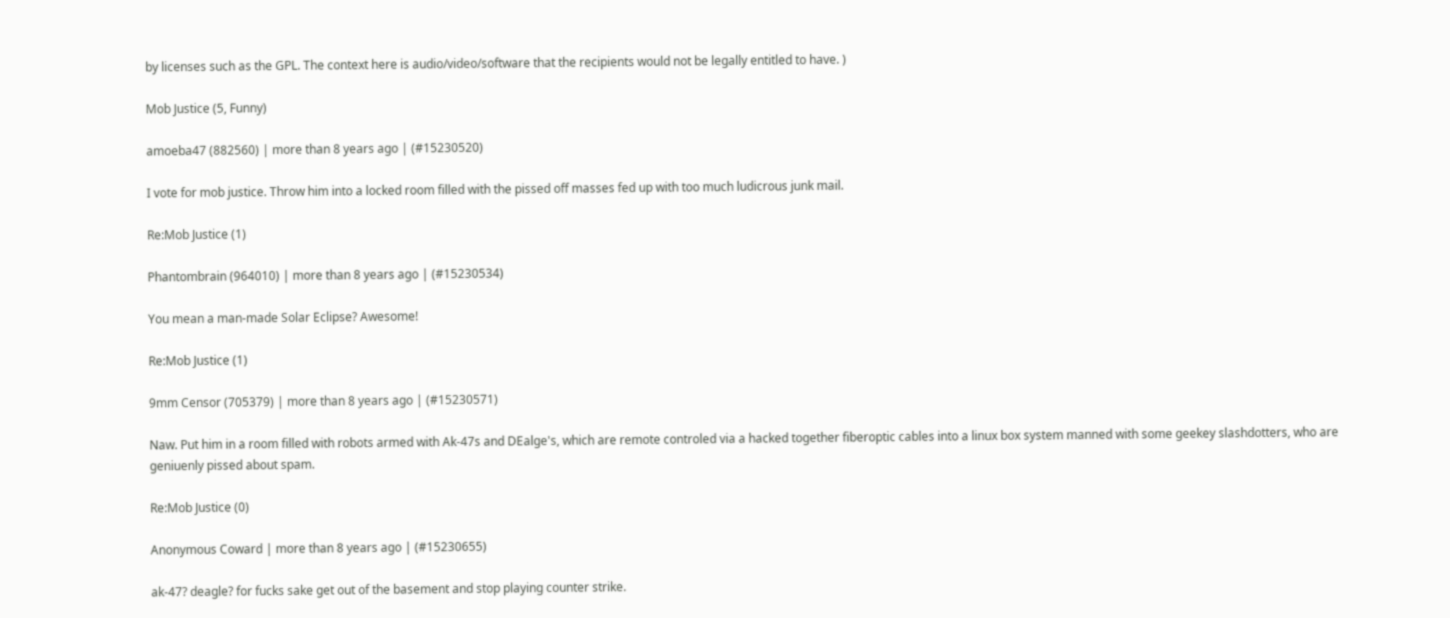by licenses such as the GPL. The context here is audio/video/software that the recipients would not be legally entitled to have. )

Mob Justice (5, Funny)

amoeba47 (882560) | more than 8 years ago | (#15230520)

I vote for mob justice. Throw him into a locked room filled with the pissed off masses fed up with too much ludicrous junk mail.

Re:Mob Justice (1)

Phantombrain (964010) | more than 8 years ago | (#15230534)

You mean a man-made Solar Eclipse? Awesome!

Re:Mob Justice (1)

9mm Censor (705379) | more than 8 years ago | (#15230571)

Naw. Put him in a room filled with robots armed with Ak-47s and DEalge's, which are remote controled via a hacked together fiberoptic cables into a linux box system manned with some geekey slashdotters, who are geniuenly pissed about spam.

Re:Mob Justice (0)

Anonymous Coward | more than 8 years ago | (#15230655)

ak-47? deagle? for fucks sake get out of the basement and stop playing counter strike.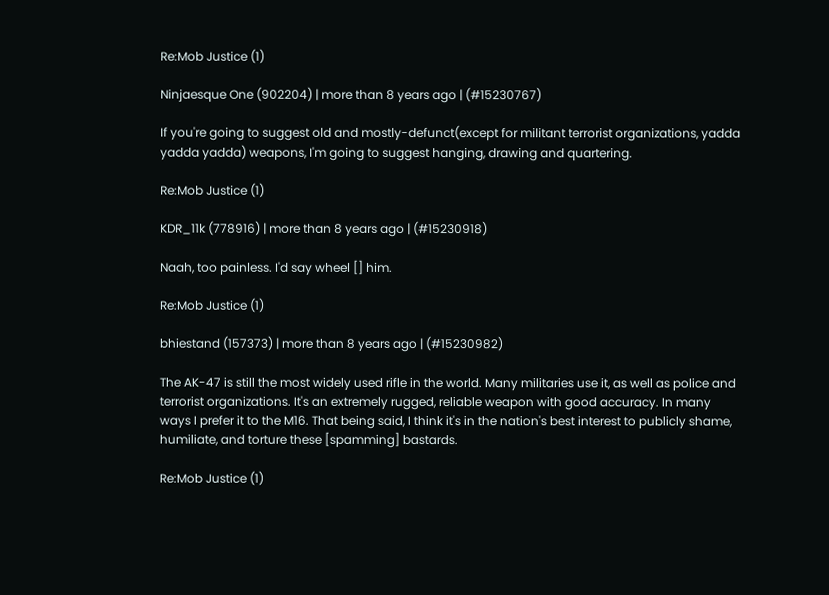Re:Mob Justice (1)

Ninjaesque One (902204) | more than 8 years ago | (#15230767)

If you're going to suggest old and mostly-defunct(except for militant terrorist organizations, yadda yadda yadda) weapons, I'm going to suggest hanging, drawing and quartering.

Re:Mob Justice (1)

KDR_11k (778916) | more than 8 years ago | (#15230918)

Naah, too painless. I'd say wheel [] him.

Re:Mob Justice (1)

bhiestand (157373) | more than 8 years ago | (#15230982)

The AK-47 is still the most widely used rifle in the world. Many militaries use it, as well as police and terrorist organizations. It's an extremely rugged, reliable weapon with good accuracy. In many ways I prefer it to the M16. That being said, I think it's in the nation's best interest to publicly shame, humiliate, and torture these [spamming] bastards.

Re:Mob Justice (1)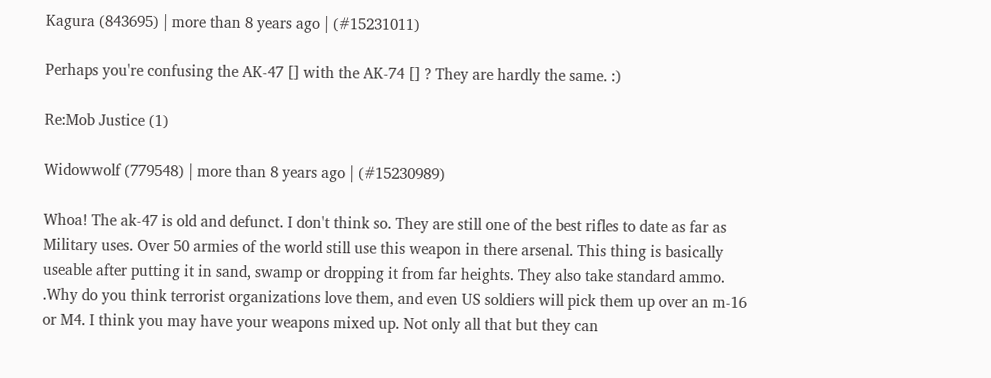Kagura (843695) | more than 8 years ago | (#15231011)

Perhaps you're confusing the AK-47 [] with the AK-74 [] ? They are hardly the same. :)

Re:Mob Justice (1)

Widowwolf (779548) | more than 8 years ago | (#15230989)

Whoa! The ak-47 is old and defunct. I don't think so. They are still one of the best rifles to date as far as Military uses. Over 50 armies of the world still use this weapon in there arsenal. This thing is basically useable after putting it in sand, swamp or dropping it from far heights. They also take standard ammo. .Why do you think terrorist organizations love them, and even US soldiers will pick them up over an m-16 or M4. I think you may have your weapons mixed up. Not only all that but they can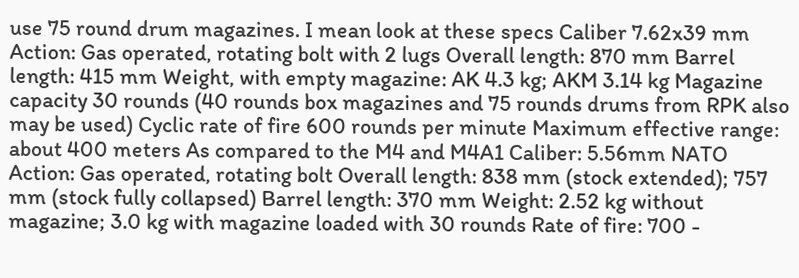use 75 round drum magazines. I mean look at these specs Caliber 7.62x39 mm Action: Gas operated, rotating bolt with 2 lugs Overall length: 870 mm Barrel length: 415 mm Weight, with empty magazine: AK 4.3 kg; AKM 3.14 kg Magazine capacity 30 rounds (40 rounds box magazines and 75 rounds drums from RPK also may be used) Cyclic rate of fire 600 rounds per minute Maximum effective range: about 400 meters As compared to the M4 and M4A1 Caliber: 5.56mm NATO Action: Gas operated, rotating bolt Overall length: 838 mm (stock extended); 757 mm (stock fully collapsed) Barrel length: 370 mm Weight: 2.52 kg without magazine; 3.0 kg with magazine loaded with 30 rounds Rate of fire: 700 -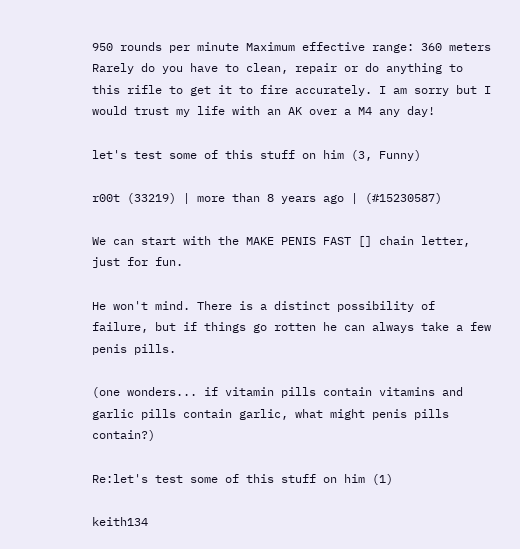950 rounds per minute Maximum effective range: 360 meters Rarely do you have to clean, repair or do anything to this rifle to get it to fire accurately. I am sorry but I would trust my life with an AK over a M4 any day!

let's test some of this stuff on him (3, Funny)

r00t (33219) | more than 8 years ago | (#15230587)

We can start with the MAKE PENIS FAST [] chain letter, just for fun.

He won't mind. There is a distinct possibility of failure, but if things go rotten he can always take a few penis pills.

(one wonders... if vitamin pills contain vitamins and garlic pills contain garlic, what might penis pills contain?)

Re:let's test some of this stuff on him (1)

keith134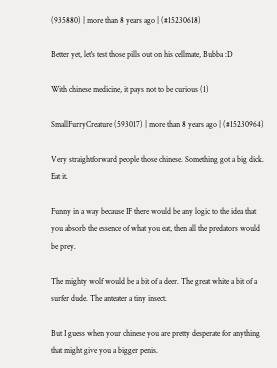(935880) | more than 8 years ago | (#15230618)

Better yet, let's test those pills out on his cellmate, Bubba :D

With chinese medicine, it pays not to be curious (1)

SmallFurryCreature (593017) | more than 8 years ago | (#15230964)

Very straightforward people those chinese. Something got a big dick. Eat it.

Funny in a way because IF there would be any logic to the idea that you absorb the essence of what you eat, then all the predators would be prey.

The mighty wolf would be a bit of a deer. The great white a bit of a surfer dude. The anteater a tiny insect.

But I guess when your chinese you are pretty desperate for anything that might give you a bigger penis.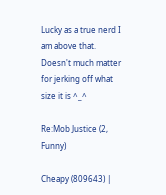Lucky as a true nerd I am above that. Doesn't much matter for jerking off what size it is ^_^

Re:Mob Justice (2, Funny)

Cheapy (809643) |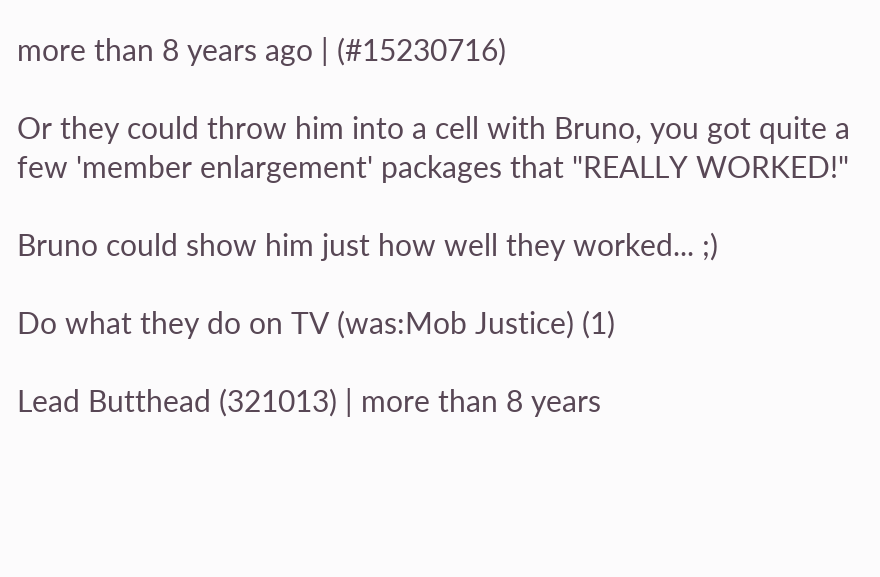more than 8 years ago | (#15230716)

Or they could throw him into a cell with Bruno, you got quite a few 'member enlargement' packages that "REALLY WORKED!"

Bruno could show him just how well they worked... ;)

Do what they do on TV (was:Mob Justice) (1)

Lead Butthead (321013) | more than 8 years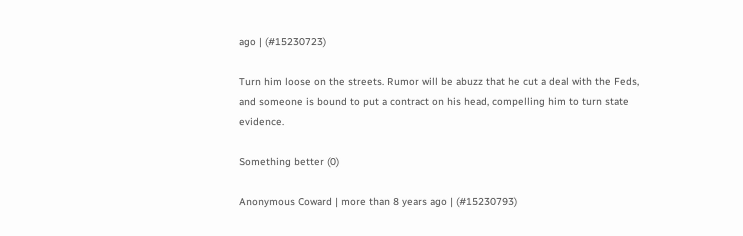ago | (#15230723)

Turn him loose on the streets. Rumor will be abuzz that he cut a deal with the Feds, and someone is bound to put a contract on his head, compelling him to turn state evidence.

Something better (0)

Anonymous Coward | more than 8 years ago | (#15230793)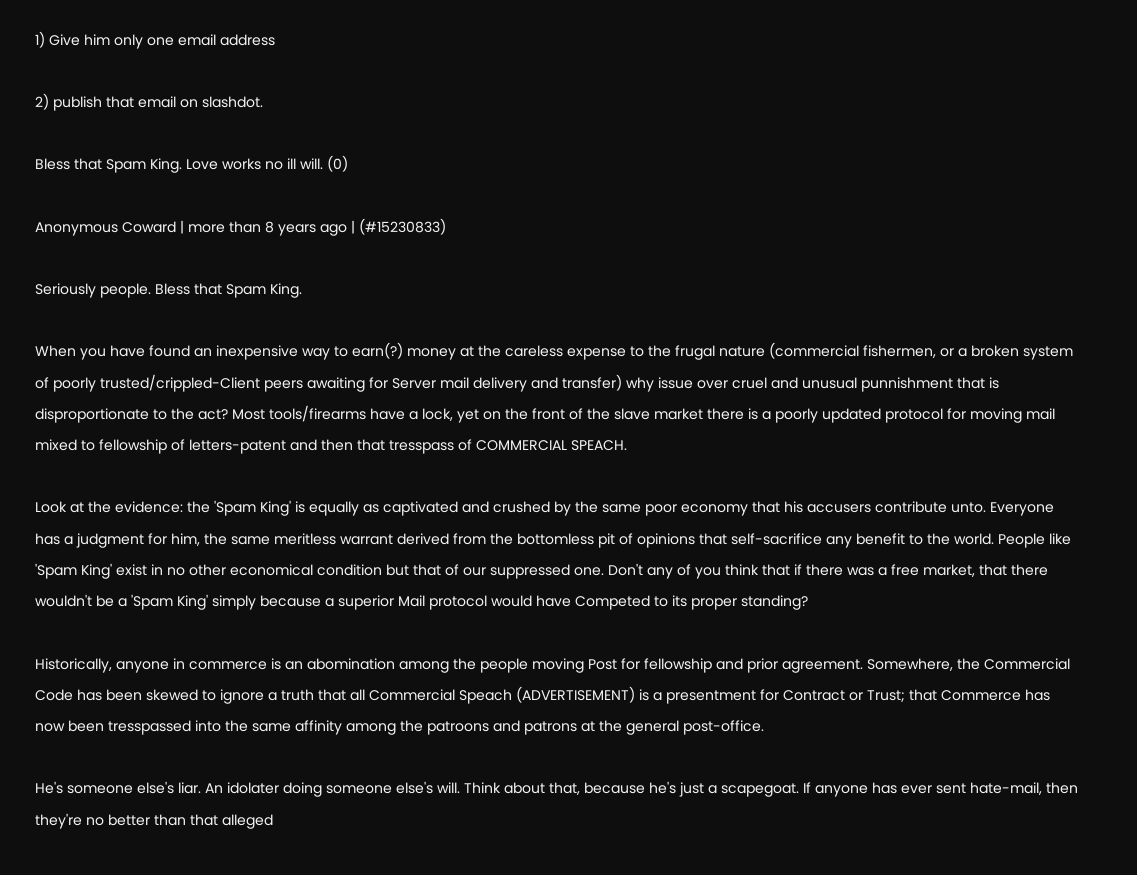1) Give him only one email address

2) publish that email on slashdot.

Bless that Spam King. Love works no ill will. (0)

Anonymous Coward | more than 8 years ago | (#15230833)

Seriously people. Bless that Spam King.

When you have found an inexpensive way to earn(?) money at the careless expense to the frugal nature (commercial fishermen, or a broken system of poorly trusted/crippled-Client peers awaiting for Server mail delivery and transfer) why issue over cruel and unusual punnishment that is disproportionate to the act? Most tools/firearms have a lock, yet on the front of the slave market there is a poorly updated protocol for moving mail mixed to fellowship of letters-patent and then that tresspass of COMMERCIAL SPEACH.

Look at the evidence: the 'Spam King' is equally as captivated and crushed by the same poor economy that his accusers contribute unto. Everyone has a judgment for him, the same meritless warrant derived from the bottomless pit of opinions that self-sacrifice any benefit to the world. People like 'Spam King' exist in no other economical condition but that of our suppressed one. Don't any of you think that if there was a free market, that there wouldn't be a 'Spam King' simply because a superior Mail protocol would have Competed to its proper standing?

Historically, anyone in commerce is an abomination among the people moving Post for fellowship and prior agreement. Somewhere, the Commercial Code has been skewed to ignore a truth that all Commercial Speach (ADVERTISEMENT) is a presentment for Contract or Trust; that Commerce has now been tresspassed into the same affinity among the patroons and patrons at the general post-office.

He's someone else's liar. An idolater doing someone else's will. Think about that, because he's just a scapegoat. If anyone has ever sent hate-mail, then they're no better than that alleged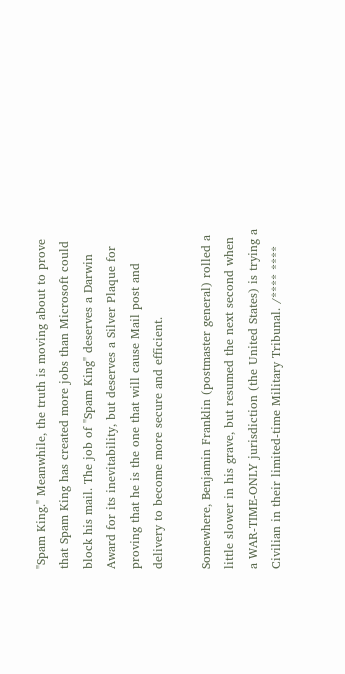"Spam King." Meanwhile, the truth is moving about to prove that Spam King has created more jobs than Microsoft could block his mail. The job of "Spam King" deserves a Darwin Award for its inevitability, but deserves a Silver Plaque for proving that he is the one that will cause Mail post and delivery to become more secure and efficient.

Somewhere, Benjamin Franklin (postmaster general) rolled a little slower in his grave, but resumed the next second when a WAR-TIME-ONLY jurisdiction (the United States) is trying a Civilian in their limited-time Military Tribunal. /**** ****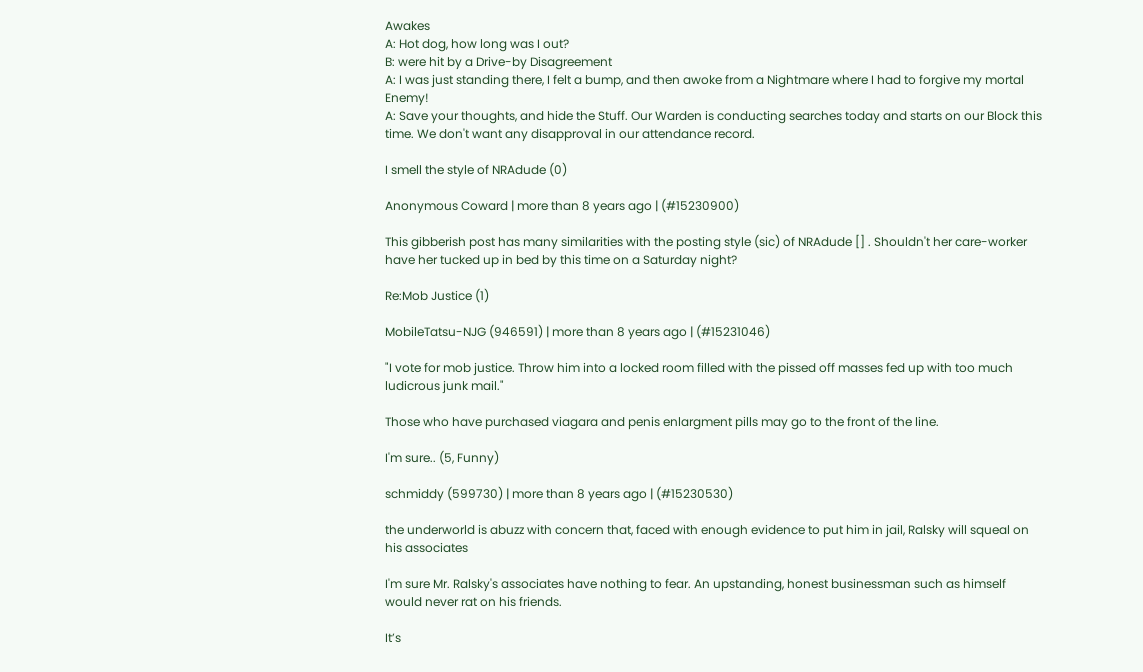Awakes
A: Hot dog, how long was I out?
B: were hit by a Drive-by Disagreement
A: I was just standing there, I felt a bump, and then awoke from a Nightmare where I had to forgive my mortal Enemy!
A: Save your thoughts, and hide the Stuff. Our Warden is conducting searches today and starts on our Block this time. We don't want any disapproval in our attendance record.

I smell the style of NRAdude (0)

Anonymous Coward | more than 8 years ago | (#15230900)

This gibberish post has many similarities with the posting style (sic) of NRAdude [] . Shouldn't her care-worker have her tucked up in bed by this time on a Saturday night?

Re:Mob Justice (1)

MobileTatsu-NJG (946591) | more than 8 years ago | (#15231046)

"I vote for mob justice. Throw him into a locked room filled with the pissed off masses fed up with too much ludicrous junk mail."

Those who have purchased viagara and penis enlargment pills may go to the front of the line.

I'm sure.. (5, Funny)

schmiddy (599730) | more than 8 years ago | (#15230530)

the underworld is abuzz with concern that, faced with enough evidence to put him in jail, Ralsky will squeal on his associates

I'm sure Mr. Ralsky's associates have nothing to fear. An upstanding, honest businessman such as himself would never rat on his friends.

It’s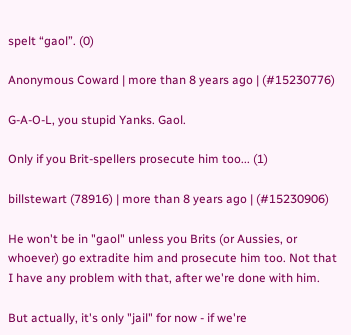spelt “gaol”. (0)

Anonymous Coward | more than 8 years ago | (#15230776)

G-A-O-L, you stupid Yanks. Gaol.

Only if you Brit-spellers prosecute him too... (1)

billstewart (78916) | more than 8 years ago | (#15230906)

He won't be in "gaol" unless you Brits (or Aussies, or whoever) go extradite him and prosecute him too. Not that I have any problem with that, after we're done with him.

But actually, it's only "jail" for now - if we're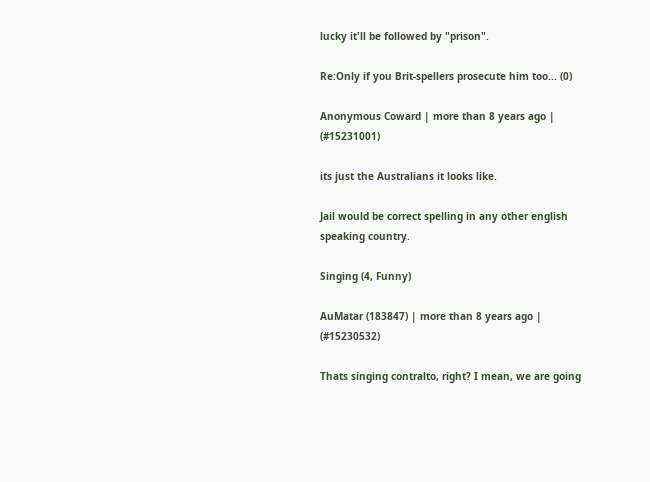lucky it'll be followed by "prison".

Re:Only if you Brit-spellers prosecute him too... (0)

Anonymous Coward | more than 8 years ago | (#15231001)

its just the Australians it looks like.

Jail would be correct spelling in any other english speaking country.

Singing (4, Funny)

AuMatar (183847) | more than 8 years ago | (#15230532)

Thats singing contralto, right? I mean, we are going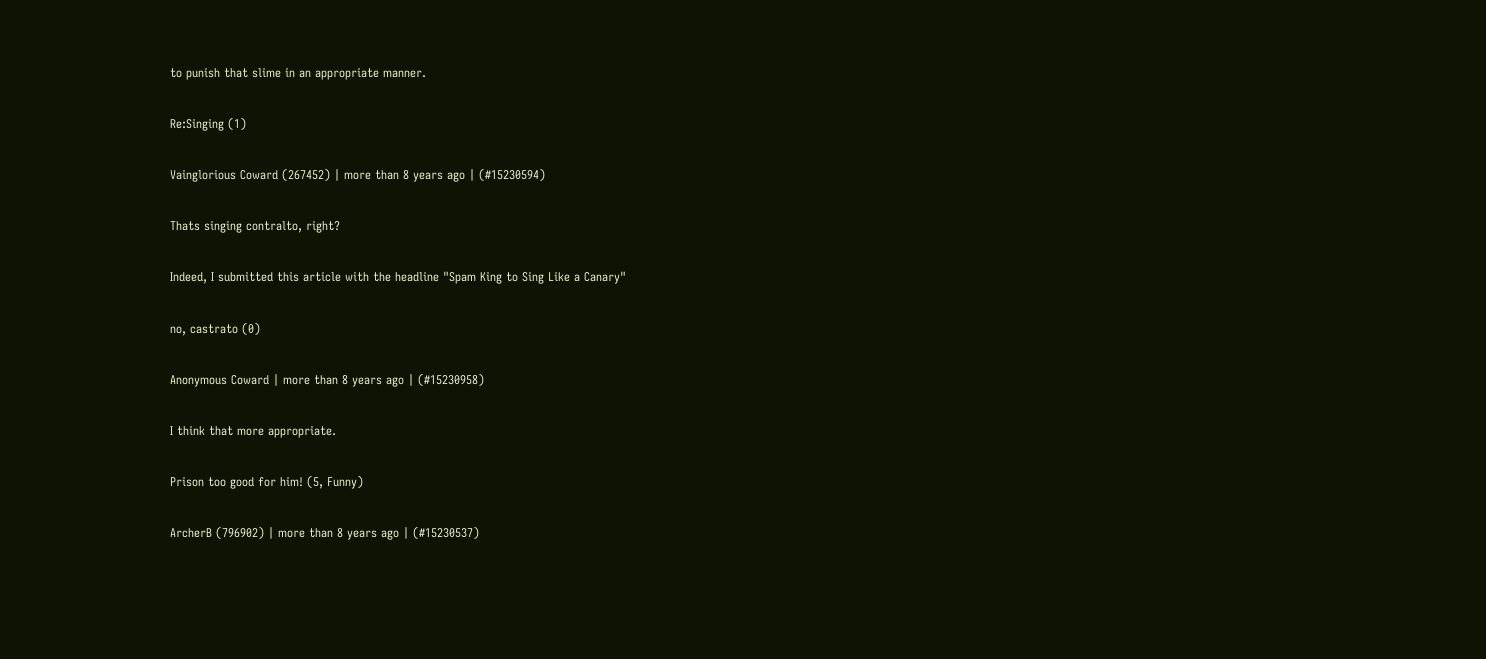to punish that slime in an appropriate manner.

Re:Singing (1)

Vainglorious Coward (267452) | more than 8 years ago | (#15230594)

Thats singing contralto, right?

Indeed, I submitted this article with the headline "Spam King to Sing Like a Canary"

no, castrato (0)

Anonymous Coward | more than 8 years ago | (#15230958)

I think that more appropriate.

Prison too good for him! (5, Funny)

ArcherB (796902) | more than 8 years ago | (#15230537)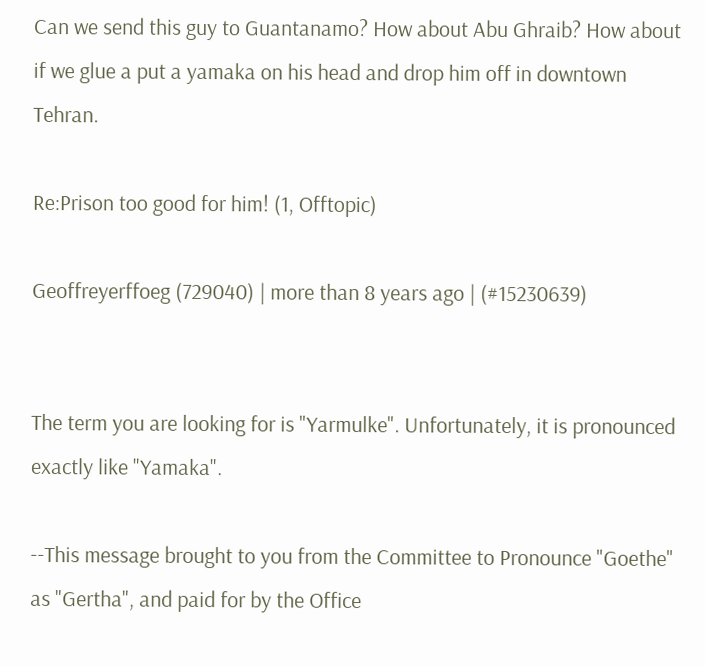Can we send this guy to Guantanamo? How about Abu Ghraib? How about if we glue a put a yamaka on his head and drop him off in downtown Tehran.

Re:Prison too good for him! (1, Offtopic)

Geoffreyerffoeg (729040) | more than 8 years ago | (#15230639)


The term you are looking for is "Yarmulke". Unfortunately, it is pronounced exactly like "Yamaka".

--This message brought to you from the Committee to Pronounce "Goethe" as "Gertha", and paid for by the Office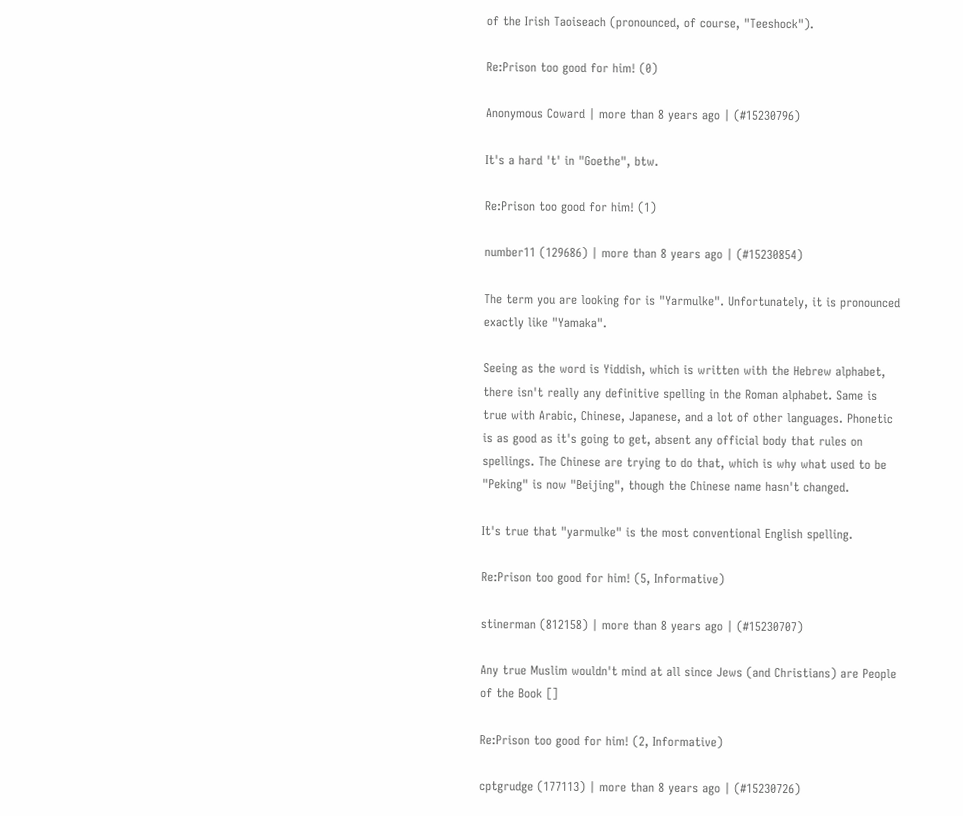of the Irish Taoiseach (pronounced, of course, "Teeshock").

Re:Prison too good for him! (0)

Anonymous Coward | more than 8 years ago | (#15230796)

It's a hard 't' in "Goethe", btw.

Re:Prison too good for him! (1)

number11 (129686) | more than 8 years ago | (#15230854)

The term you are looking for is "Yarmulke". Unfortunately, it is pronounced exactly like "Yamaka".

Seeing as the word is Yiddish, which is written with the Hebrew alphabet, there isn't really any definitive spelling in the Roman alphabet. Same is true with Arabic, Chinese, Japanese, and a lot of other languages. Phonetic is as good as it's going to get, absent any official body that rules on spellings. The Chinese are trying to do that, which is why what used to be "Peking" is now "Beijing", though the Chinese name hasn't changed.

It's true that "yarmulke" is the most conventional English spelling.

Re:Prison too good for him! (5, Informative)

stinerman (812158) | more than 8 years ago | (#15230707)

Any true Muslim wouldn't mind at all since Jews (and Christians) are People of the Book []

Re:Prison too good for him! (2, Informative)

cptgrudge (177113) | more than 8 years ago | (#15230726)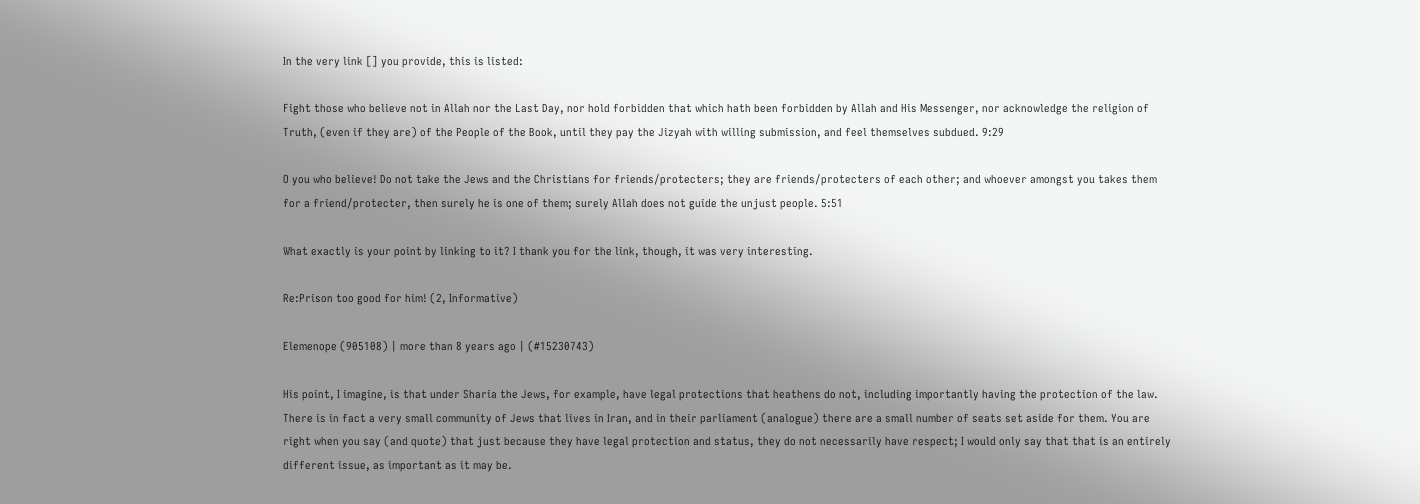In the very link [] you provide, this is listed:

Fight those who believe not in Allah nor the Last Day, nor hold forbidden that which hath been forbidden by Allah and His Messenger, nor acknowledge the religion of Truth, (even if they are) of the People of the Book, until they pay the Jizyah with willing submission, and feel themselves subdued. 9:29

O you who believe! Do not take the Jews and the Christians for friends/protecters; they are friends/protecters of each other; and whoever amongst you takes them for a friend/protecter, then surely he is one of them; surely Allah does not guide the unjust people. 5:51

What exactly is your point by linking to it? I thank you for the link, though, it was very interesting.

Re:Prison too good for him! (2, Informative)

Elemenope (905108) | more than 8 years ago | (#15230743)

His point, I imagine, is that under Sharia the Jews, for example, have legal protections that heathens do not, including importantly having the protection of the law. There is in fact a very small community of Jews that lives in Iran, and in their parliament (analogue) there are a small number of seats set aside for them. You are right when you say (and quote) that just because they have legal protection and status, they do not necessarily have respect; I would only say that that is an entirely different issue, as important as it may be.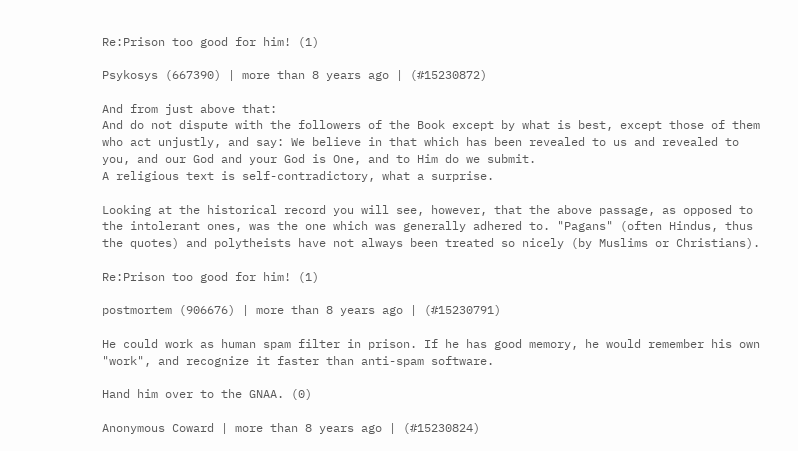Re:Prison too good for him! (1)

Psykosys (667390) | more than 8 years ago | (#15230872)

And from just above that:
And do not dispute with the followers of the Book except by what is best, except those of them who act unjustly, and say: We believe in that which has been revealed to us and revealed to you, and our God and your God is One, and to Him do we submit.
A religious text is self-contradictory, what a surprise.

Looking at the historical record you will see, however, that the above passage, as opposed to the intolerant ones, was the one which was generally adhered to. "Pagans" (often Hindus, thus the quotes) and polytheists have not always been treated so nicely (by Muslims or Christians).

Re:Prison too good for him! (1)

postmortem (906676) | more than 8 years ago | (#15230791)

He could work as human spam filter in prison. If he has good memory, he would remember his own "work", and recognize it faster than anti-spam software.

Hand him over to the GNAA. (0)

Anonymous Coward | more than 8 years ago | (#15230824)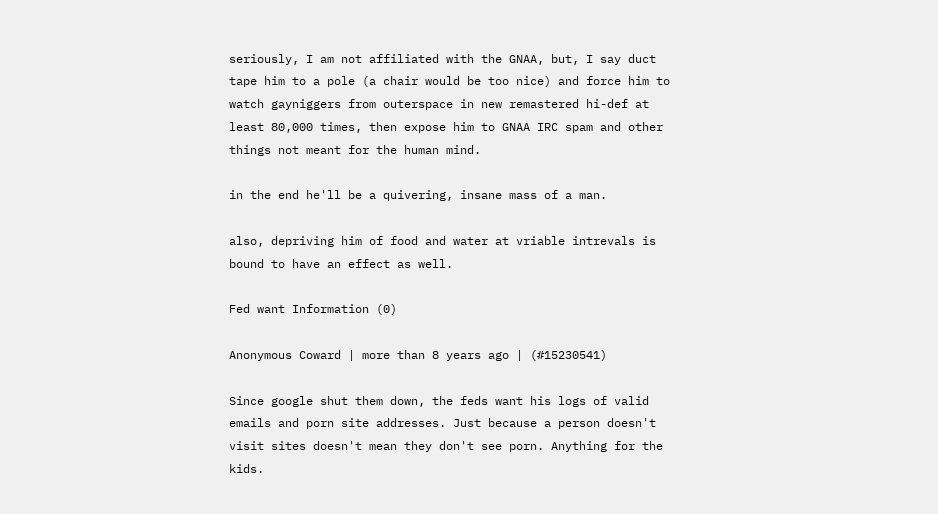seriously, I am not affiliated with the GNAA, but, I say duct tape him to a pole (a chair would be too nice) and force him to watch gayniggers from outerspace in new remastered hi-def at least 80,000 times, then expose him to GNAA IRC spam and other things not meant for the human mind.

in the end he'll be a quivering, insane mass of a man.

also, depriving him of food and water at vriable intrevals is bound to have an effect as well.

Fed want Information (0)

Anonymous Coward | more than 8 years ago | (#15230541)

Since google shut them down, the feds want his logs of valid emails and porn site addresses. Just because a person doesn't visit sites doesn't mean they don't see porn. Anything for the kids.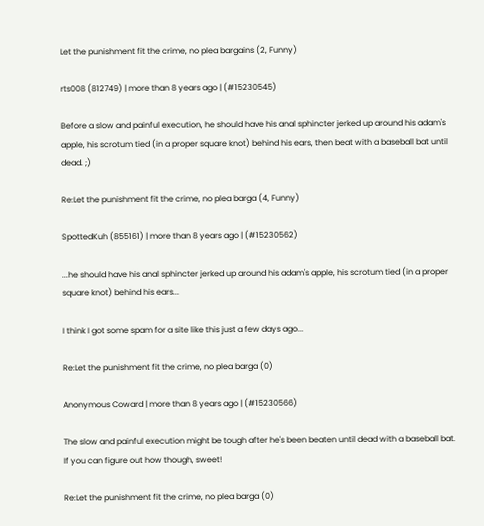Let the punishment fit the crime, no plea bargains (2, Funny)

rts008 (812749) | more than 8 years ago | (#15230545)

Before a slow and painful execution, he should have his anal sphincter jerked up around his adam's apple, his scrotum tied (in a proper square knot) behind his ears, then beat with a baseball bat until dead. ;)

Re:Let the punishment fit the crime, no plea barga (4, Funny)

SpottedKuh (855161) | more than 8 years ago | (#15230562)

...he should have his anal sphincter jerked up around his adam's apple, his scrotum tied (in a proper square knot) behind his ears...

I think I got some spam for a site like this just a few days ago...

Re:Let the punishment fit the crime, no plea barga (0)

Anonymous Coward | more than 8 years ago | (#15230566)

The slow and painful execution might be tough after he's been beaten until dead with a baseball bat. If you can figure out how though, sweet!

Re:Let the punishment fit the crime, no plea barga (0)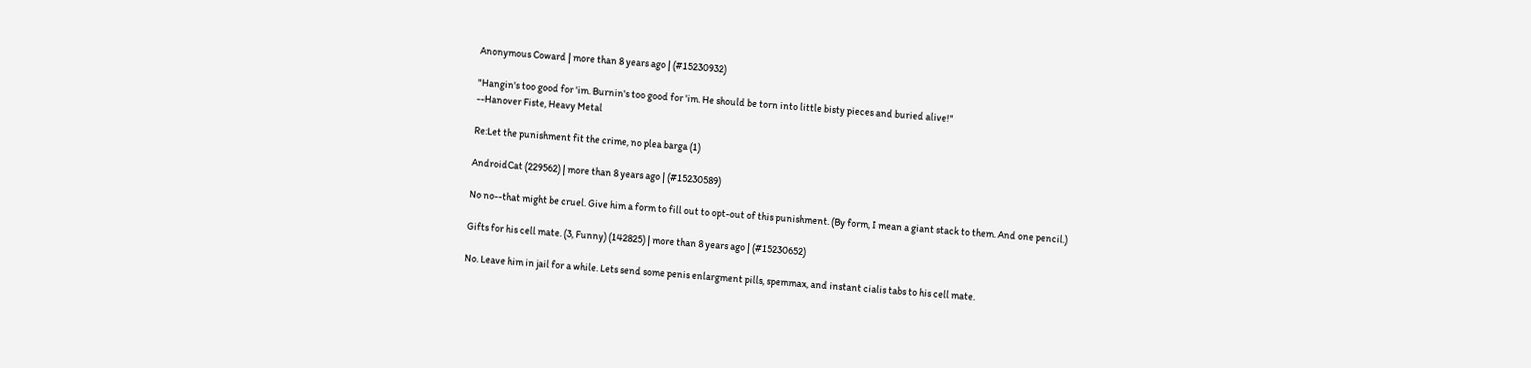Anonymous Coward | more than 8 years ago | (#15230932)

"Hangin's too good for 'im. Burnin's too good for 'im. He should be torn into little bisty pieces and buried alive!"
--Hanover Fiste, Heavy Metal

Re:Let the punishment fit the crime, no plea barga (1)

AndroidCat (229562) | more than 8 years ago | (#15230589)

No no--that might be cruel. Give him a form to fill out to opt-out of this punishment. (By form, I mean a giant stack to them. And one pencil.)

Gifts for his cell mate. (3, Funny) (142825) | more than 8 years ago | (#15230652)

No. Leave him in jail for a while. Lets send some penis enlargment pills, spemmax, and instant cialis tabs to his cell mate.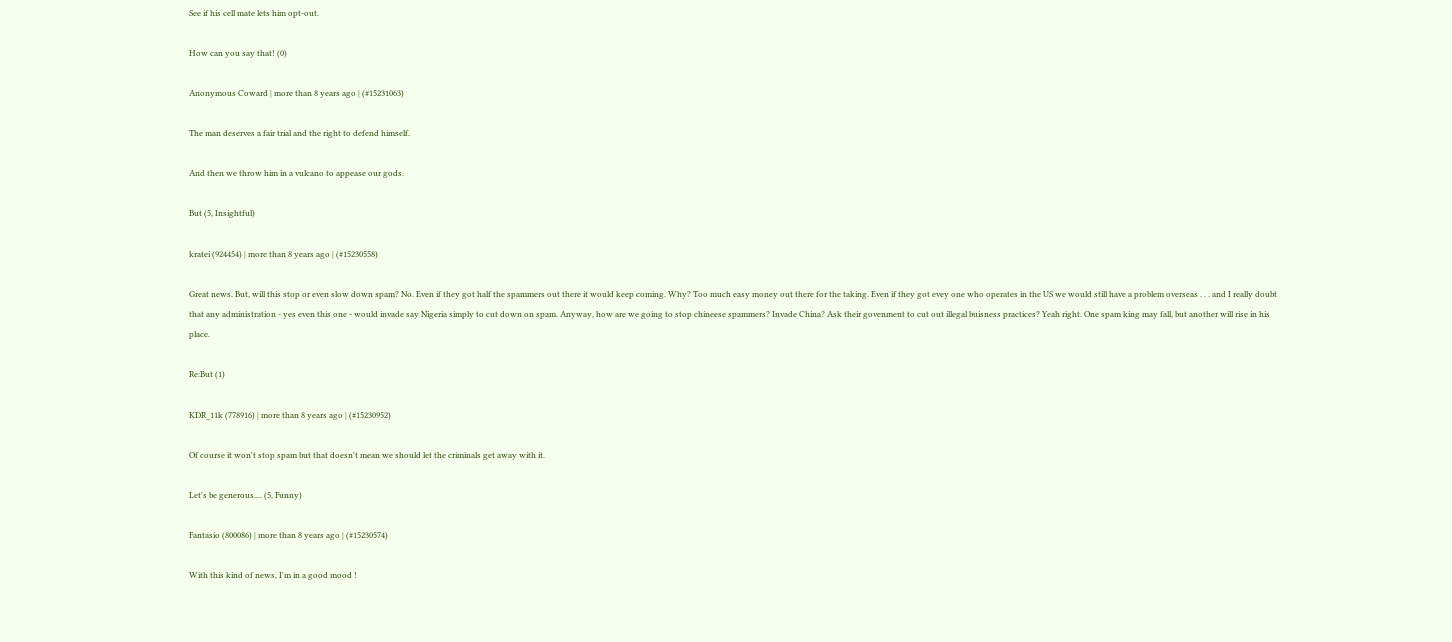See if his cell mate lets him opt-out.

How can you say that! (0)

Anonymous Coward | more than 8 years ago | (#15231063)

The man deserves a fair trial and the right to defend himself.

And then we throw him in a vulcano to appease our gods.

But (5, Insightful)

kratei (924454) | more than 8 years ago | (#15230558)

Great news. But, will this stop or even slow down spam? No. Even if they got half the spammers out there it would keep coming. Why? Too much easy money out there for the taking. Even if they got evey one who operates in the US we would still have a problem overseas . . . and I really doubt that any administration - yes even this one - would invade say Nigeria simply to cut down on spam. Anyway, how are we going to stop chineese spammers? Invade China? Ask their govenment to cut out illegal buisness practices? Yeah right. One spam king may fall, but another will rise in his place.

Re:But (1)

KDR_11k (778916) | more than 8 years ago | (#15230952)

Of course it won't stop spam but that doesn't mean we should let the criminals get away with it.

Let's be generous.... (5, Funny)

Fantasio (800086) | more than 8 years ago | (#15230574)

With this kind of news, I'm in a good mood !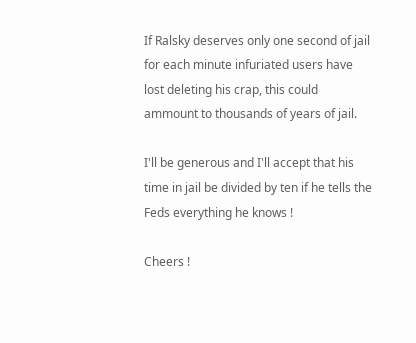If Ralsky deserves only one second of jail for each minute infuriated users have lost deleting his crap, this could ammount to thousands of years of jail.

I'll be generous and I'll accept that his time in jail be divided by ten if he tells the Feds everything he knows !

Cheers !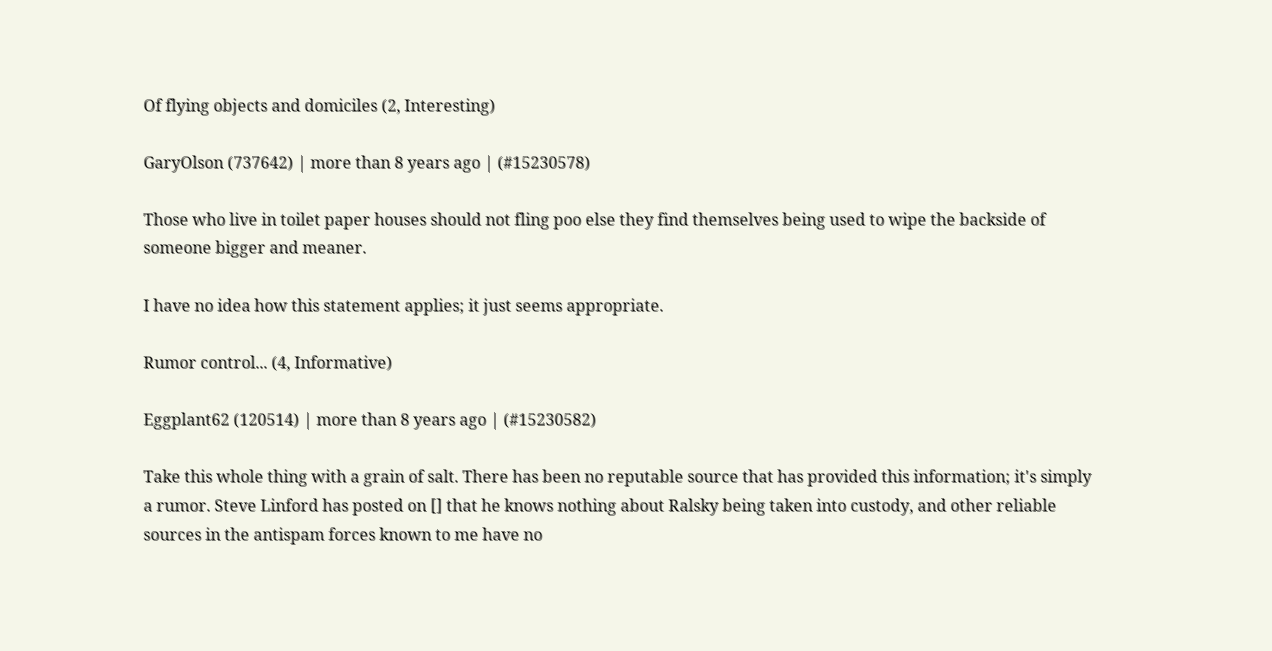Of flying objects and domiciles (2, Interesting)

GaryOlson (737642) | more than 8 years ago | (#15230578)

Those who live in toilet paper houses should not fling poo else they find themselves being used to wipe the backside of someone bigger and meaner.

I have no idea how this statement applies; it just seems appropriate.

Rumor control... (4, Informative)

Eggplant62 (120514) | more than 8 years ago | (#15230582)

Take this whole thing with a grain of salt. There has been no reputable source that has provided this information; it's simply a rumor. Steve Linford has posted on [] that he knows nothing about Ralsky being taken into custody, and other reliable sources in the antispam forces known to me have no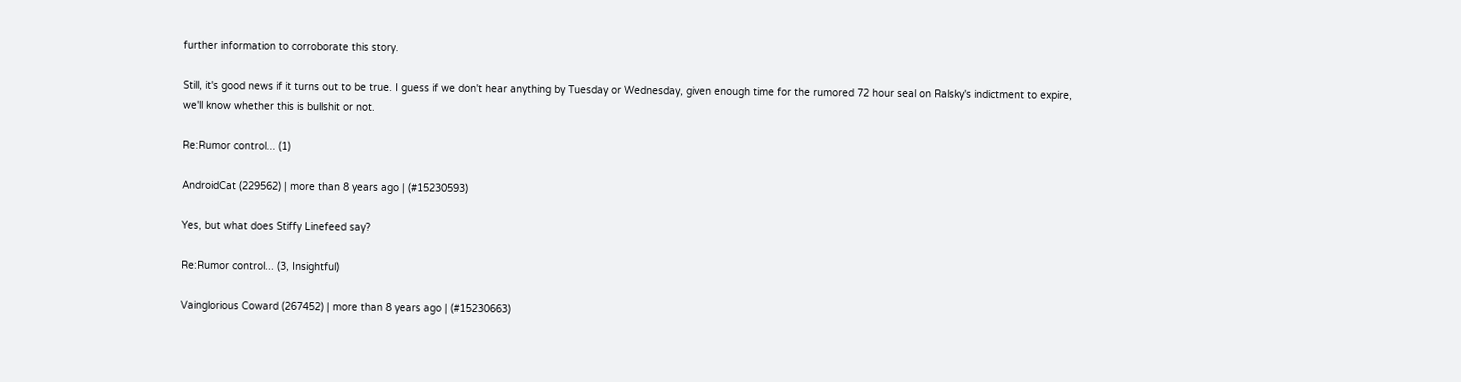further information to corroborate this story.

Still, it's good news if it turns out to be true. I guess if we don't hear anything by Tuesday or Wednesday, given enough time for the rumored 72 hour seal on Ralsky's indictment to expire, we'll know whether this is bullshit or not.

Re:Rumor control... (1)

AndroidCat (229562) | more than 8 years ago | (#15230593)

Yes, but what does Stiffy Linefeed say?

Re:Rumor control... (3, Insightful)

Vainglorious Coward (267452) | more than 8 years ago | (#15230663)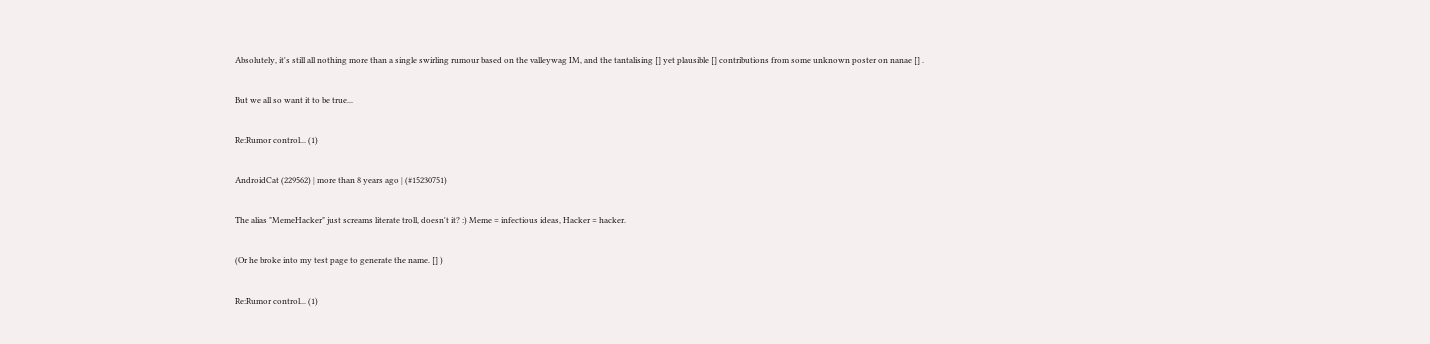Absolutely, it's still all nothing more than a single swirling rumour based on the valleywag IM, and the tantalising [] yet plausible [] contributions from some unknown poster on nanae [] .

But we all so want it to be true...

Re:Rumor control... (1)

AndroidCat (229562) | more than 8 years ago | (#15230751)

The alias "MemeHacker" just screams literate troll, doesn't it? :) Meme = infectious ideas, Hacker = hacker.

(Or he broke into my test page to generate the name. [] )

Re:Rumor control... (1)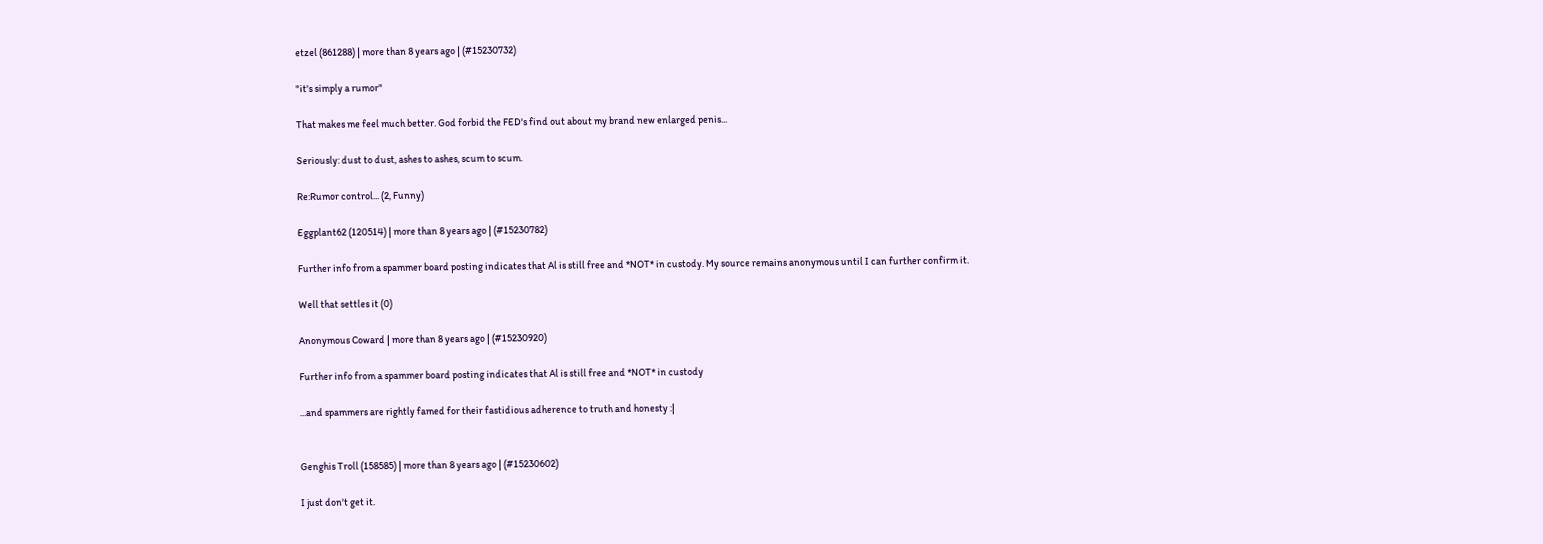etzel (861288) | more than 8 years ago | (#15230732)

"it's simply a rumor"

That makes me feel much better. God forbid the FED's find out about my brand new enlarged penis...

Seriously: dust to dust, ashes to ashes, scum to scum.

Re:Rumor control... (2, Funny)

Eggplant62 (120514) | more than 8 years ago | (#15230782)

Further info from a spammer board posting indicates that Al is still free and *NOT* in custody. My source remains anonymous until I can further confirm it.

Well that settles it (0)

Anonymous Coward | more than 8 years ago | (#15230920)

Further info from a spammer board posting indicates that Al is still free and *NOT* in custody

...and spammers are rightly famed for their fastidious adherence to truth and honesty :|


Genghis Troll (158585) | more than 8 years ago | (#15230602)

I just don't get it.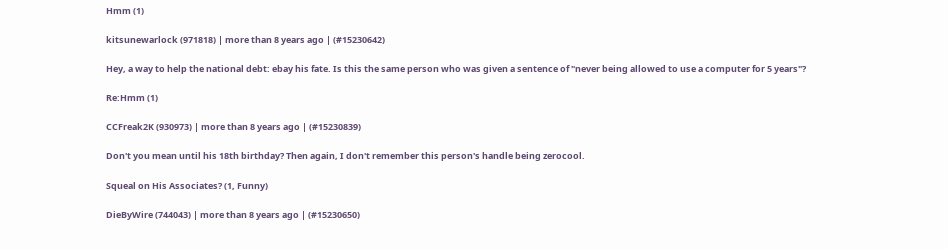Hmm (1)

kitsunewarlock (971818) | more than 8 years ago | (#15230642)

Hey, a way to help the national debt: ebay his fate. Is this the same person who was given a sentence of "never being allowed to use a computer for 5 years"?

Re:Hmm (1)

CCFreak2K (930973) | more than 8 years ago | (#15230839)

Don't you mean until his 18th birthday? Then again, I don't remember this person's handle being zerocool.

Squeal on His Associates? (1, Funny)

DieByWire (744043) | more than 8 years ago | (#15230650)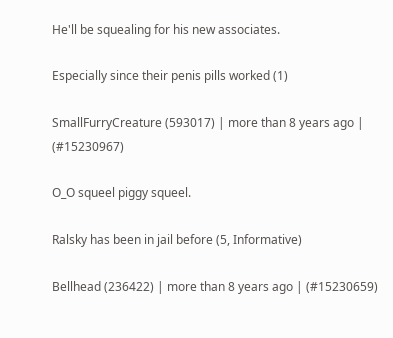He'll be squealing for his new associates.

Especially since their penis pills worked (1)

SmallFurryCreature (593017) | more than 8 years ago | (#15230967)

O_O squeel piggy squeel.

Ralsky has been in jail before (5, Informative)

Bellhead (236422) | more than 8 years ago | (#15230659)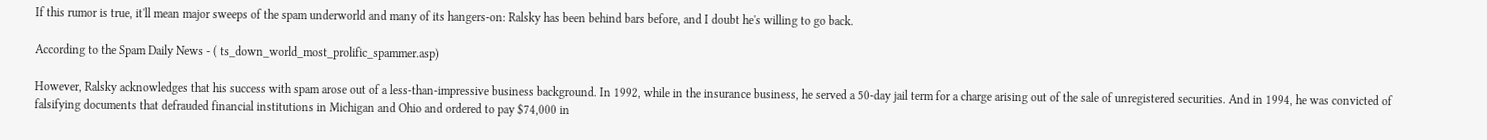If this rumor is true, it'll mean major sweeps of the spam underworld and many of its hangers-on: Ralsky has been behind bars before, and I doubt he's willing to go back.

According to the Spam Daily News - ( ts_down_world_most_prolific_spammer.asp)

However, Ralsky acknowledges that his success with spam arose out of a less-than-impressive business background. In 1992, while in the insurance business, he served a 50-day jail term for a charge arising out of the sale of unregistered securities. And in 1994, he was convicted of falsifying documents that defrauded financial institutions in Michigan and Ohio and ordered to pay $74,000 in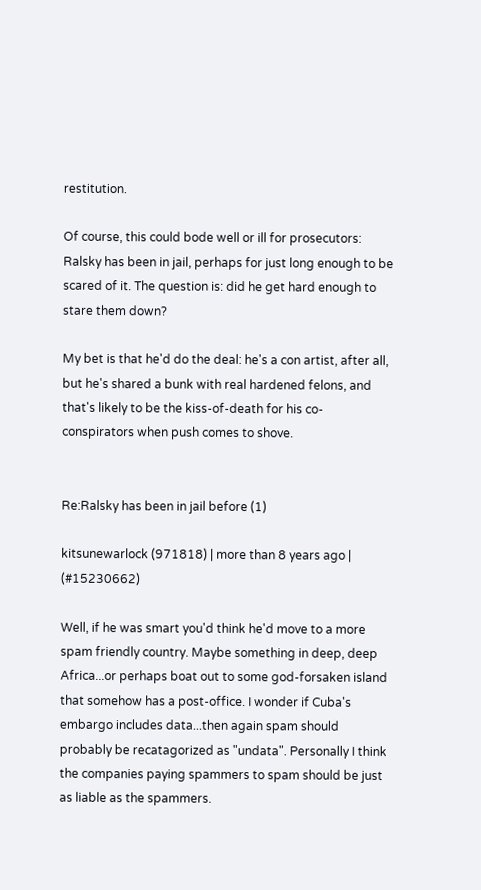restitution.

Of course, this could bode well or ill for prosecutors: Ralsky has been in jail, perhaps for just long enough to be scared of it. The question is: did he get hard enough to stare them down?

My bet is that he'd do the deal: he's a con artist, after all, but he's shared a bunk with real hardened felons, and that's likely to be the kiss-of-death for his co-conspirators when push comes to shove.


Re:Ralsky has been in jail before (1)

kitsunewarlock (971818) | more than 8 years ago | (#15230662)

Well, if he was smart you'd think he'd move to a more spam friendly country. Maybe something in deep, deep Africa...or perhaps boat out to some god-forsaken island that somehow has a post-office. I wonder if Cuba's embargo includes data...then again spam should probably be recatagorized as "undata". Personally I think the companies paying spammers to spam should be just as liable as the spammers.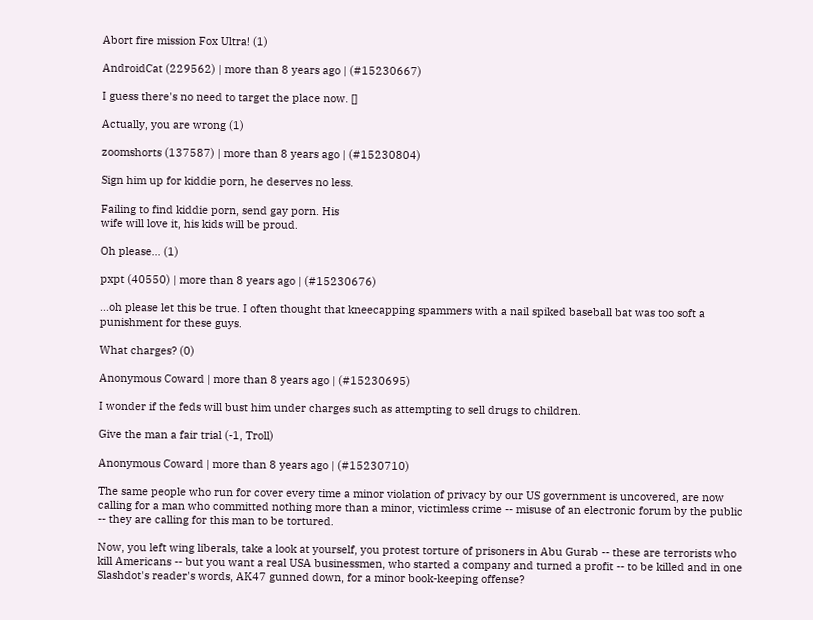Abort fire mission Fox Ultra! (1)

AndroidCat (229562) | more than 8 years ago | (#15230667)

I guess there's no need to target the place now. []

Actually, you are wrong (1)

zoomshorts (137587) | more than 8 years ago | (#15230804)

Sign him up for kiddie porn, he deserves no less.

Failing to find kiddie porn, send gay porn. His
wife will love it, his kids will be proud.

Oh please... (1)

pxpt (40550) | more than 8 years ago | (#15230676)

...oh please let this be true. I often thought that kneecapping spammers with a nail spiked baseball bat was too soft a punishment for these guys.

What charges? (0)

Anonymous Coward | more than 8 years ago | (#15230695)

I wonder if the feds will bust him under charges such as attempting to sell drugs to children.

Give the man a fair trial (-1, Troll)

Anonymous Coward | more than 8 years ago | (#15230710)

The same people who run for cover every time a minor violation of privacy by our US government is uncovered, are now calling for a man who committed nothing more than a minor, victimless crime -- misuse of an electronic forum by the public -- they are calling for this man to be tortured.

Now, you left wing liberals, take a look at yourself, you protest torture of prisoners in Abu Gurab -- these are terrorists who kill Americans -- but you want a real USA businessmen, who started a company and turned a profit -- to be killed and in one Slashdot's reader's words, AK47 gunned down, for a minor book-keeping offense?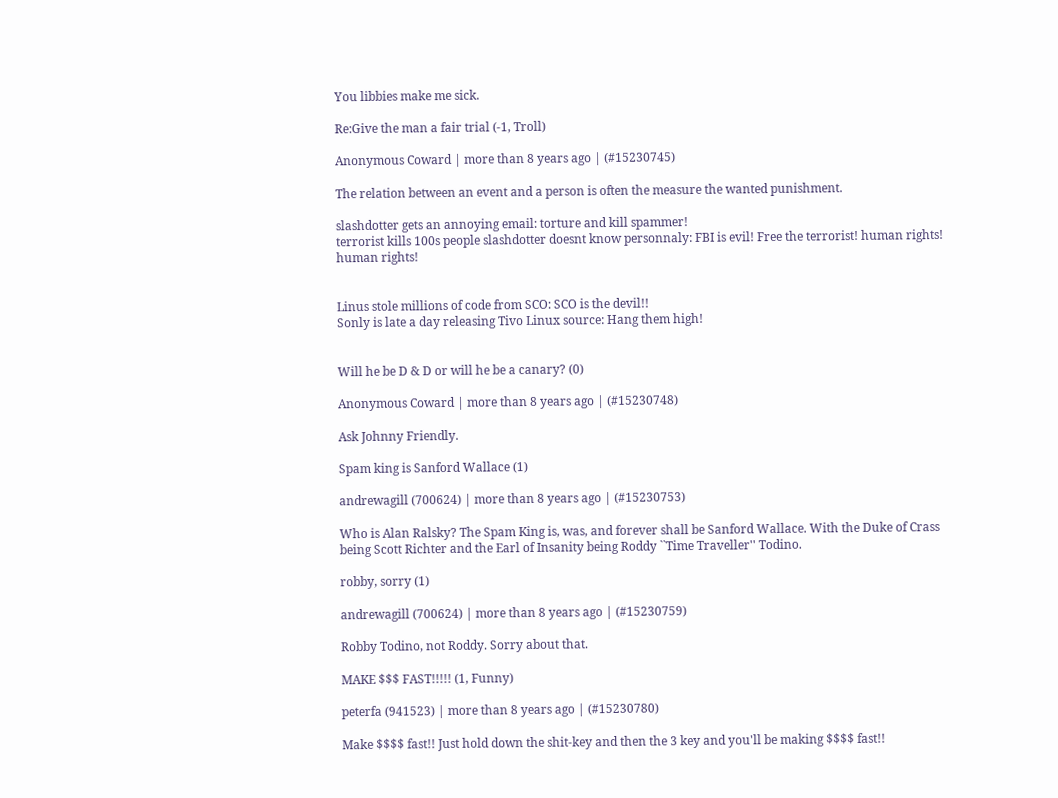You libbies make me sick.

Re:Give the man a fair trial (-1, Troll)

Anonymous Coward | more than 8 years ago | (#15230745)

The relation between an event and a person is often the measure the wanted punishment.

slashdotter gets an annoying email: torture and kill spammer!
terrorist kills 100s people slashdotter doesnt know personnaly: FBI is evil! Free the terrorist! human rights! human rights!


Linus stole millions of code from SCO: SCO is the devil!!
Sonly is late a day releasing Tivo Linux source: Hang them high!


Will he be D & D or will he be a canary? (0)

Anonymous Coward | more than 8 years ago | (#15230748)

Ask Johnny Friendly.

Spam king is Sanford Wallace (1)

andrewagill (700624) | more than 8 years ago | (#15230753)

Who is Alan Ralsky? The Spam King is, was, and forever shall be Sanford Wallace. With the Duke of Crass being Scott Richter and the Earl of Insanity being Roddy ``Time Traveller'' Todino.

robby, sorry (1)

andrewagill (700624) | more than 8 years ago | (#15230759)

Robby Todino, not Roddy. Sorry about that.

MAKE $$$ FAST!!!!! (1, Funny)

peterfa (941523) | more than 8 years ago | (#15230780)

Make $$$$ fast!! Just hold down the shit-key and then the 3 key and you'll be making $$$$ fast!!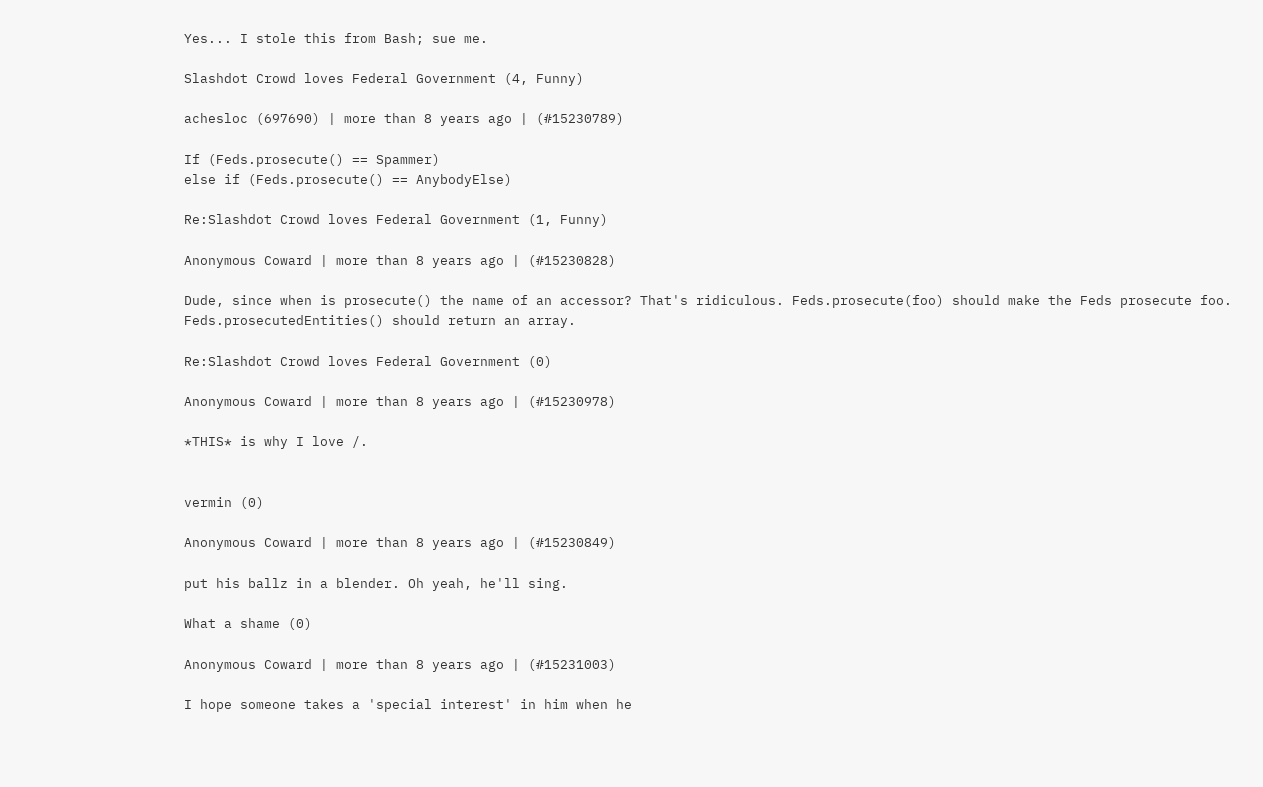Yes... I stole this from Bash; sue me.

Slashdot Crowd loves Federal Government (4, Funny)

achesloc (697690) | more than 8 years ago | (#15230789)

If (Feds.prosecute() == Spammer)
else if (Feds.prosecute() == AnybodyElse)

Re:Slashdot Crowd loves Federal Government (1, Funny)

Anonymous Coward | more than 8 years ago | (#15230828)

Dude, since when is prosecute() the name of an accessor? That's ridiculous. Feds.prosecute(foo) should make the Feds prosecute foo. Feds.prosecutedEntities() should return an array.

Re:Slashdot Crowd loves Federal Government (0)

Anonymous Coward | more than 8 years ago | (#15230978)

*THIS* is why I love /.


vermin (0)

Anonymous Coward | more than 8 years ago | (#15230849)

put his ballz in a blender. Oh yeah, he'll sing.

What a shame (0)

Anonymous Coward | more than 8 years ago | (#15231003)

I hope someone takes a 'special interest' in him when he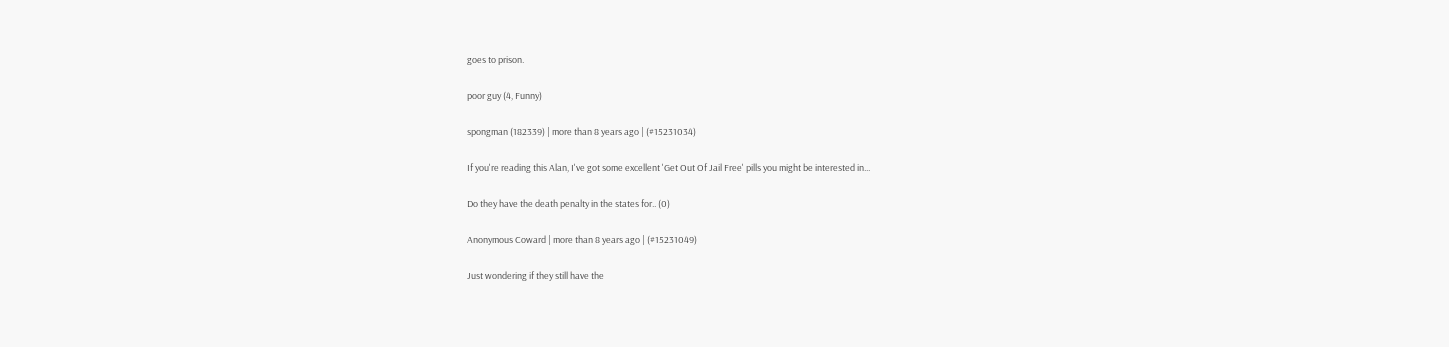goes to prison.

poor guy (4, Funny)

spongman (182339) | more than 8 years ago | (#15231034)

If you're reading this Alan, I've got some excellent 'Get Out Of Jail Free' pills you might be interested in...

Do they have the death penalty in the states for.. (0)

Anonymous Coward | more than 8 years ago | (#15231049)

Just wondering if they still have the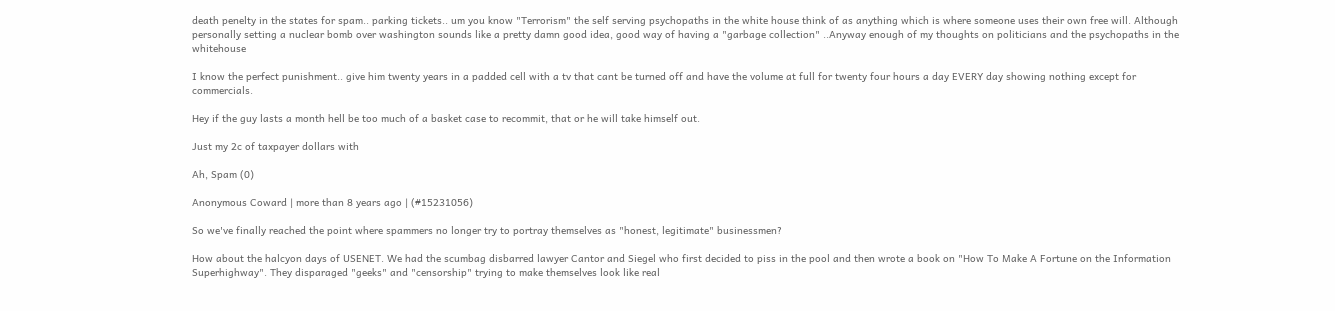death penelty in the states for spam.. parking tickets.. um you know "Terrorism" the self serving psychopaths in the white house think of as anything which is where someone uses their own free will. Although personally setting a nuclear bomb over washington sounds like a pretty damn good idea, good way of having a "garbage collection" ..Anyway enough of my thoughts on politicians and the psychopaths in the whitehouse

I know the perfect punishment.. give him twenty years in a padded cell with a tv that cant be turned off and have the volume at full for twenty four hours a day EVERY day showing nothing except for commercials.

Hey if the guy lasts a month hell be too much of a basket case to recommit, that or he will take himself out.

Just my 2c of taxpayer dollars with

Ah, Spam (0)

Anonymous Coward | more than 8 years ago | (#15231056)

So we've finally reached the point where spammers no longer try to portray themselves as "honest, legitimate" businessmen?

How about the halcyon days of USENET. We had the scumbag disbarred lawyer Cantor and Siegel who first decided to piss in the pool and then wrote a book on "How To Make A Fortune on the Information Superhighway". They disparaged "geeks" and "censorship" trying to make themselves look like real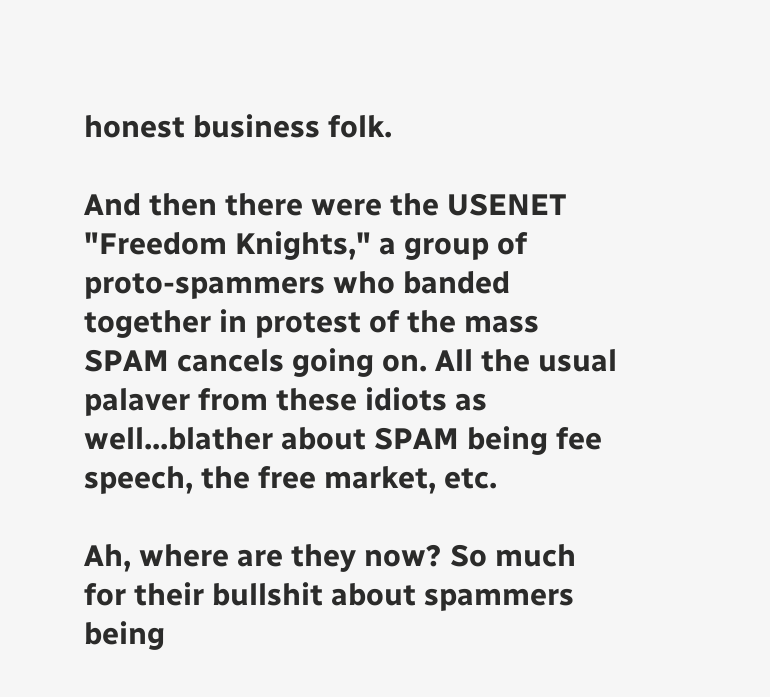honest business folk.

And then there were the USENET "Freedom Knights," a group of proto-spammers who banded together in protest of the mass SPAM cancels going on. All the usual palaver from these idiots as well...blather about SPAM being fee speech, the free market, etc.

Ah, where are they now? So much for their bullshit about spammers being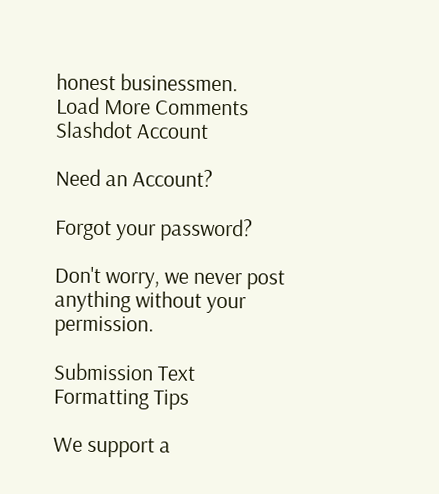honest businessmen.
Load More Comments
Slashdot Account

Need an Account?

Forgot your password?

Don't worry, we never post anything without your permission.

Submission Text Formatting Tips

We support a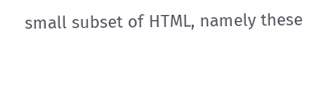small subset of HTML, namely these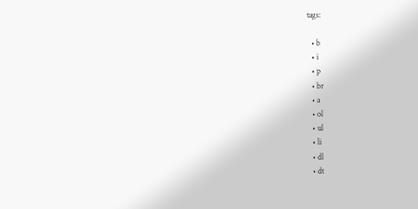tags:

  • b
  • i
  • p
  • br
  • a
  • ol
  • ul
  • li
  • dl
  • dt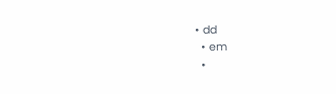• dd
  • em
  •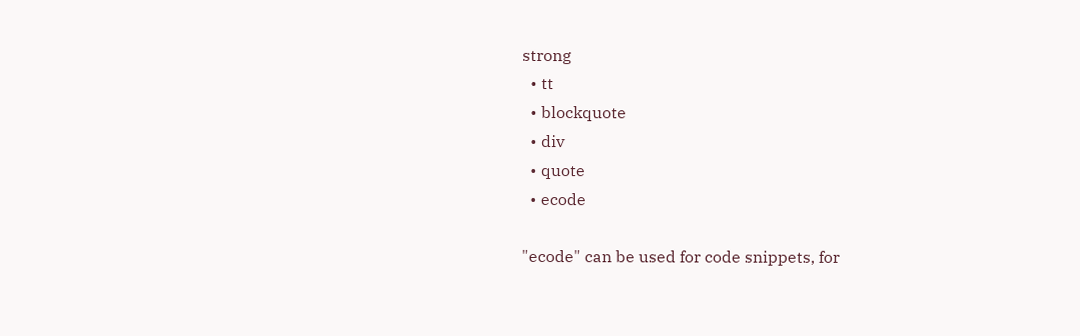strong
  • tt
  • blockquote
  • div
  • quote
  • ecode

"ecode" can be used for code snippets, for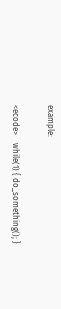example:

<ecode>    while(1) { do_something(); }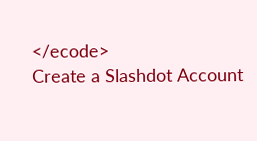</ecode>
Create a Slashdot Account